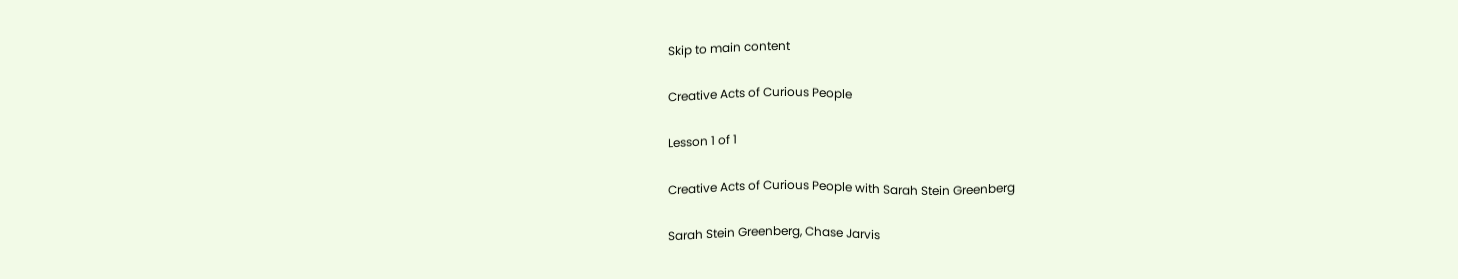Skip to main content

Creative Acts of Curious People

Lesson 1 of 1

Creative Acts of Curious People with Sarah Stein Greenberg

Sarah Stein Greenberg, Chase Jarvis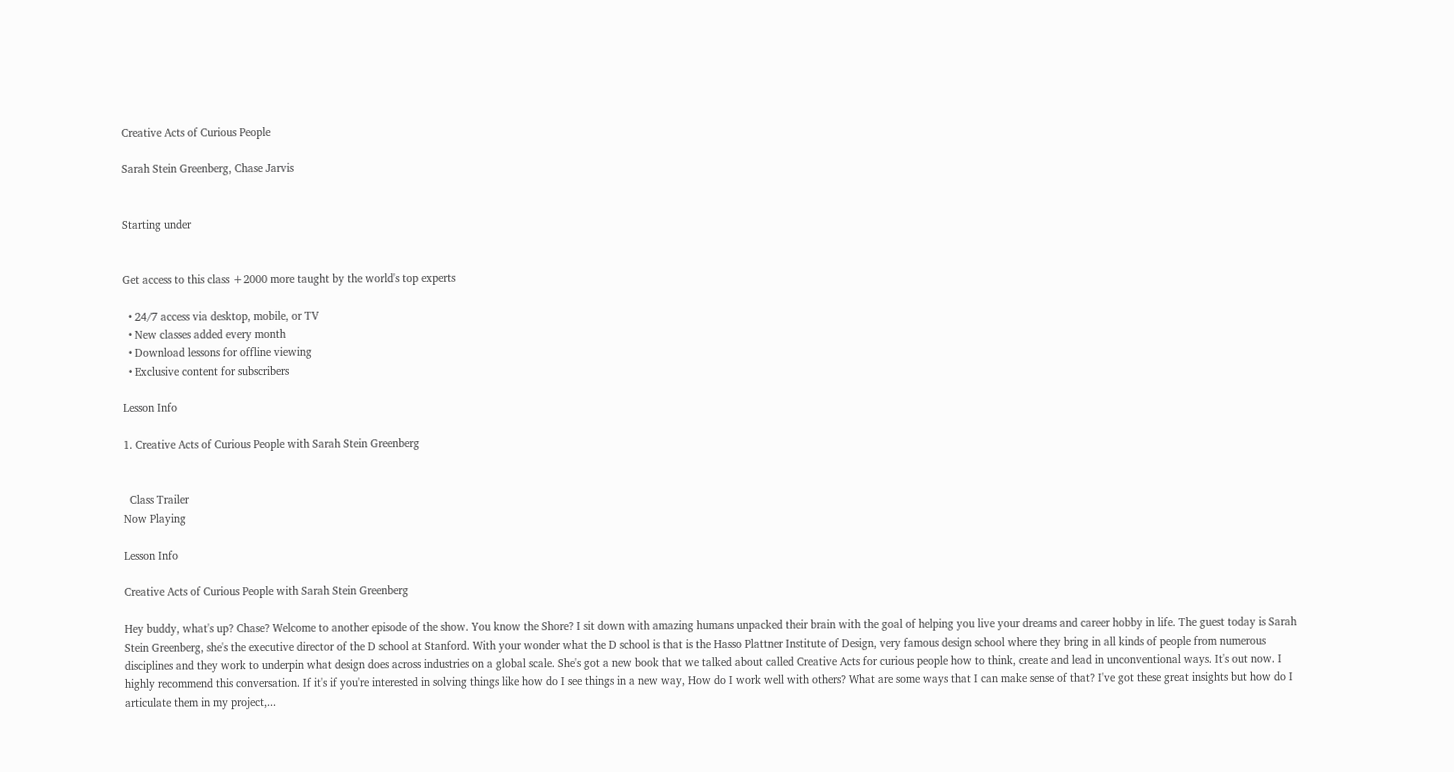Creative Acts of Curious People

Sarah Stein Greenberg, Chase Jarvis


Starting under


Get access to this class +2000 more taught by the world's top experts

  • 24/7 access via desktop, mobile, or TV
  • New classes added every month
  • Download lessons for offline viewing
  • Exclusive content for subscribers

Lesson Info

1. Creative Acts of Curious People with Sarah Stein Greenberg


  Class Trailer
Now Playing

Lesson Info

Creative Acts of Curious People with Sarah Stein Greenberg

Hey buddy, what's up? Chase? Welcome to another episode of the show. You know the Shore? I sit down with amazing humans unpacked their brain with the goal of helping you live your dreams and career hobby in life. The guest today is Sarah Stein Greenberg, she's the executive director of the D school at Stanford. With your wonder what the D school is that is the Hasso Plattner Institute of Design, very famous design school where they bring in all kinds of people from numerous disciplines and they work to underpin what design does across industries on a global scale. She's got a new book that we talked about called Creative Acts for curious people how to think, create and lead in unconventional ways. It's out now. I highly recommend this conversation. If it's if you're interested in solving things like how do I see things in a new way, How do I work well with others? What are some ways that I can make sense of that? I've got these great insights but how do I articulate them in my project,...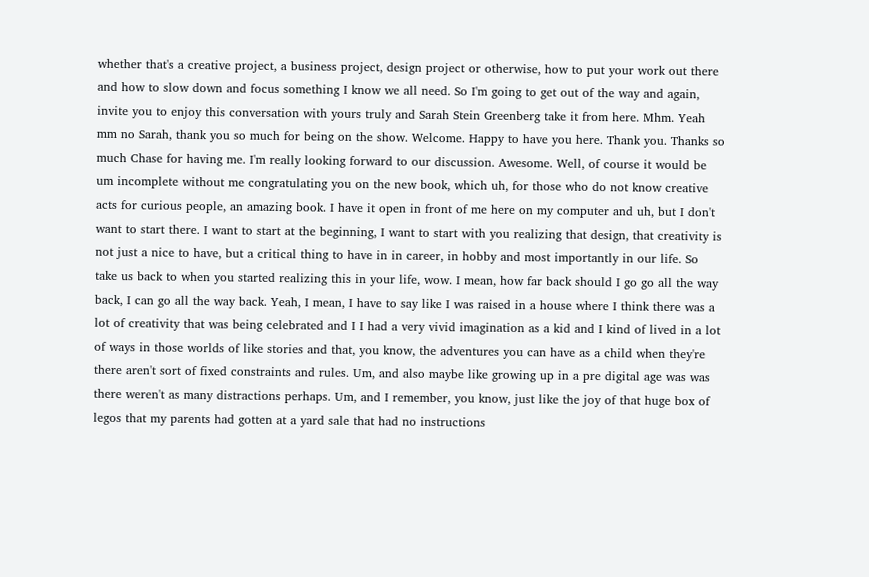whether that's a creative project, a business project, design project or otherwise, how to put your work out there and how to slow down and focus something I know we all need. So I'm going to get out of the way and again, invite you to enjoy this conversation with yours truly and Sarah Stein Greenberg take it from here. Mhm. Yeah mm no Sarah, thank you so much for being on the show. Welcome. Happy to have you here. Thank you. Thanks so much Chase for having me. I'm really looking forward to our discussion. Awesome. Well, of course it would be um incomplete without me congratulating you on the new book, which uh, for those who do not know creative acts for curious people, an amazing book. I have it open in front of me here on my computer and uh, but I don't want to start there. I want to start at the beginning, I want to start with you realizing that design, that creativity is not just a nice to have, but a critical thing to have in in career, in hobby and most importantly in our life. So take us back to when you started realizing this in your life, wow. I mean, how far back should I go go all the way back, I can go all the way back. Yeah, I mean, I have to say like I was raised in a house where I think there was a lot of creativity that was being celebrated and I I had a very vivid imagination as a kid and I kind of lived in a lot of ways in those worlds of like stories and that, you know, the adventures you can have as a child when they're there aren't sort of fixed constraints and rules. Um, and also maybe like growing up in a pre digital age was was there weren't as many distractions perhaps. Um, and I remember, you know, just like the joy of that huge box of legos that my parents had gotten at a yard sale that had no instructions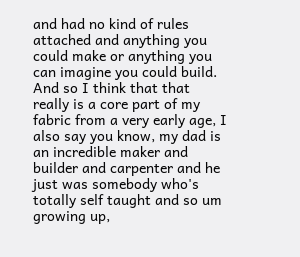and had no kind of rules attached and anything you could make or anything you can imagine you could build. And so I think that that really is a core part of my fabric from a very early age, I also say you know, my dad is an incredible maker and builder and carpenter and he just was somebody who's totally self taught and so um growing up,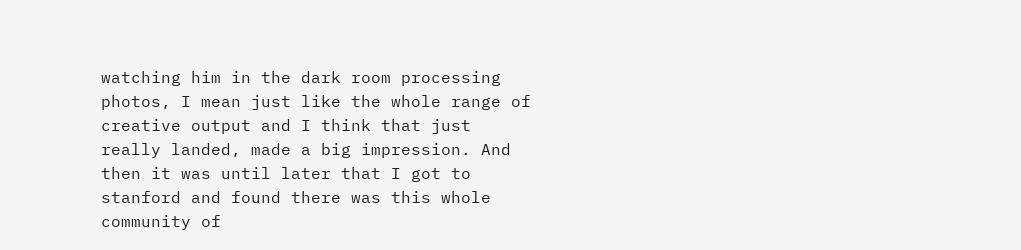watching him in the dark room processing photos, I mean just like the whole range of creative output and I think that just really landed, made a big impression. And then it was until later that I got to stanford and found there was this whole community of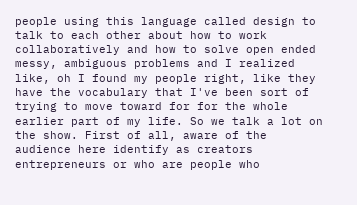people using this language called design to talk to each other about how to work collaboratively and how to solve open ended messy, ambiguous problems and I realized like, oh I found my people right, like they have the vocabulary that I've been sort of trying to move toward for for the whole earlier part of my life. So we talk a lot on the show. First of all, aware of the audience here identify as creators entrepreneurs or who are people who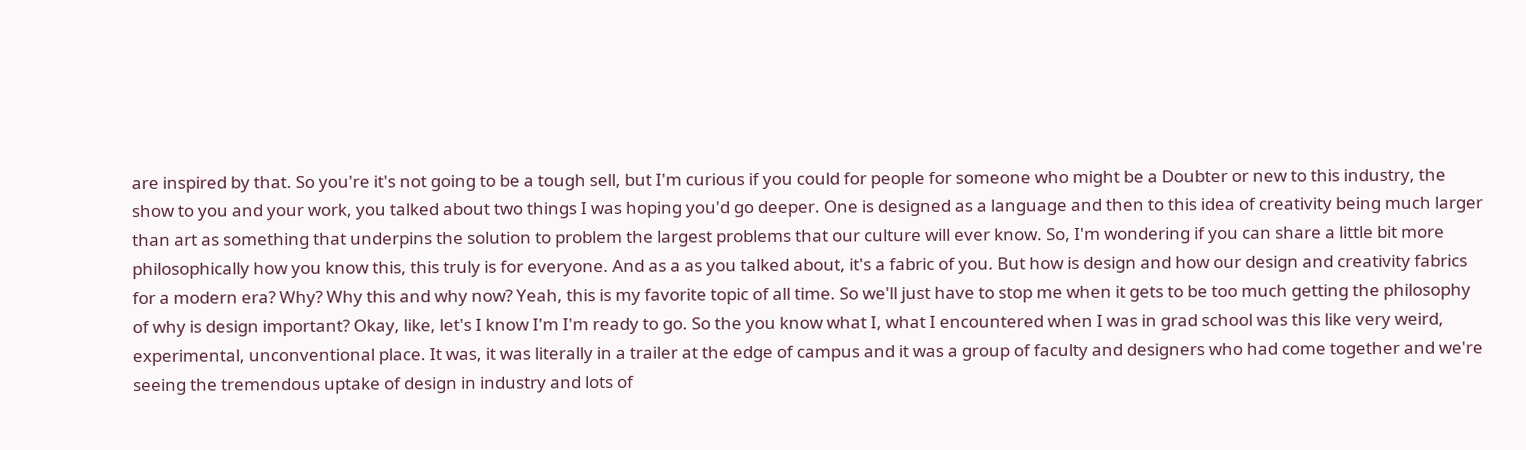are inspired by that. So you're it's not going to be a tough sell, but I'm curious if you could for people for someone who might be a Doubter or new to this industry, the show to you and your work, you talked about two things I was hoping you'd go deeper. One is designed as a language and then to this idea of creativity being much larger than art as something that underpins the solution to problem the largest problems that our culture will ever know. So, I'm wondering if you can share a little bit more philosophically how you know this, this truly is for everyone. And as a as you talked about, it's a fabric of you. But how is design and how our design and creativity fabrics for a modern era? Why? Why this and why now? Yeah, this is my favorite topic of all time. So we'll just have to stop me when it gets to be too much getting the philosophy of why is design important? Okay, like, let's I know I'm I'm ready to go. So the you know what I, what I encountered when I was in grad school was this like very weird, experimental, unconventional place. It was, it was literally in a trailer at the edge of campus and it was a group of faculty and designers who had come together and we're seeing the tremendous uptake of design in industry and lots of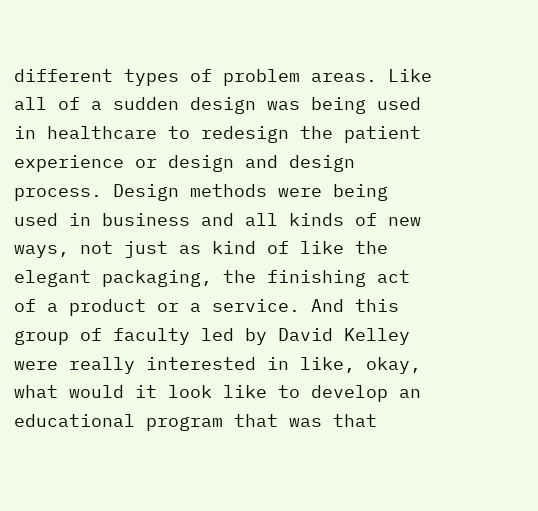different types of problem areas. Like all of a sudden design was being used in healthcare to redesign the patient experience or design and design process. Design methods were being used in business and all kinds of new ways, not just as kind of like the elegant packaging, the finishing act of a product or a service. And this group of faculty led by David Kelley were really interested in like, okay, what would it look like to develop an educational program that was that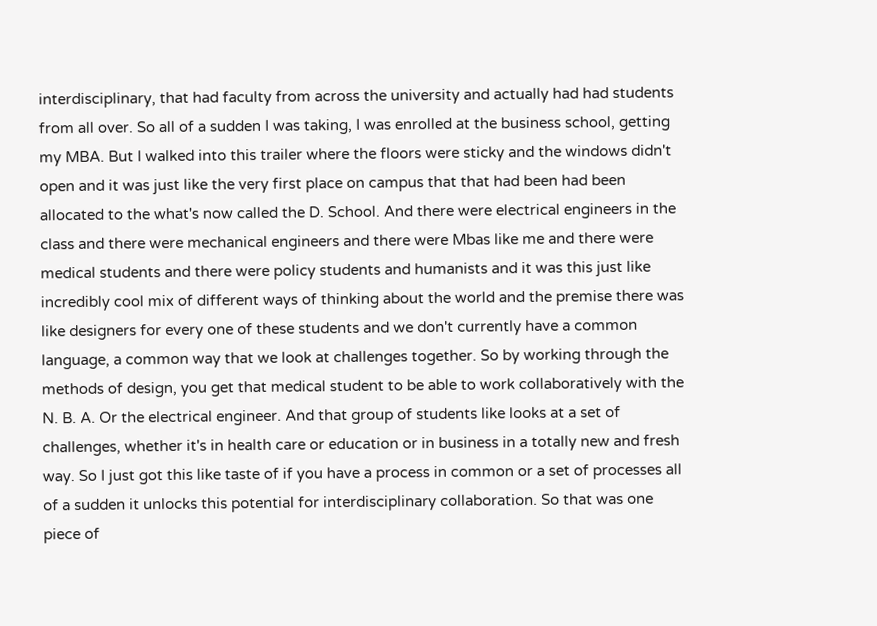interdisciplinary, that had faculty from across the university and actually had had students from all over. So all of a sudden I was taking, I was enrolled at the business school, getting my MBA. But I walked into this trailer where the floors were sticky and the windows didn't open and it was just like the very first place on campus that that had been had been allocated to the what's now called the D. School. And there were electrical engineers in the class and there were mechanical engineers and there were Mbas like me and there were medical students and there were policy students and humanists and it was this just like incredibly cool mix of different ways of thinking about the world and the premise there was like designers for every one of these students and we don't currently have a common language, a common way that we look at challenges together. So by working through the methods of design, you get that medical student to be able to work collaboratively with the N. B. A. Or the electrical engineer. And that group of students like looks at a set of challenges, whether it's in health care or education or in business in a totally new and fresh way. So I just got this like taste of if you have a process in common or a set of processes all of a sudden it unlocks this potential for interdisciplinary collaboration. So that was one piece of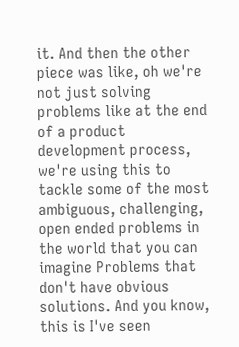it. And then the other piece was like, oh we're not just solving problems like at the end of a product development process, we're using this to tackle some of the most ambiguous, challenging, open ended problems in the world that you can imagine Problems that don't have obvious solutions. And you know, this is I've seen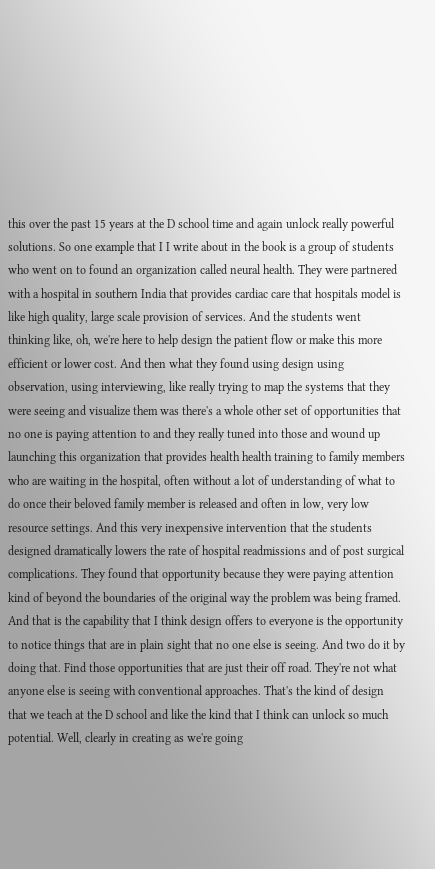this over the past 15 years at the D school time and again unlock really powerful solutions. So one example that I I write about in the book is a group of students who went on to found an organization called neural health. They were partnered with a hospital in southern India that provides cardiac care that hospitals model is like high quality, large scale provision of services. And the students went thinking like, oh, we're here to help design the patient flow or make this more efficient or lower cost. And then what they found using design using observation, using interviewing, like really trying to map the systems that they were seeing and visualize them was there's a whole other set of opportunities that no one is paying attention to and they really tuned into those and wound up launching this organization that provides health health training to family members who are waiting in the hospital, often without a lot of understanding of what to do once their beloved family member is released and often in low, very low resource settings. And this very inexpensive intervention that the students designed dramatically lowers the rate of hospital readmissions and of post surgical complications. They found that opportunity because they were paying attention kind of beyond the boundaries of the original way the problem was being framed. And that is the capability that I think design offers to everyone is the opportunity to notice things that are in plain sight that no one else is seeing. And two do it by doing that. Find those opportunities that are just their off road. They're not what anyone else is seeing with conventional approaches. That's the kind of design that we teach at the D school and like the kind that I think can unlock so much potential. Well, clearly in creating as we're going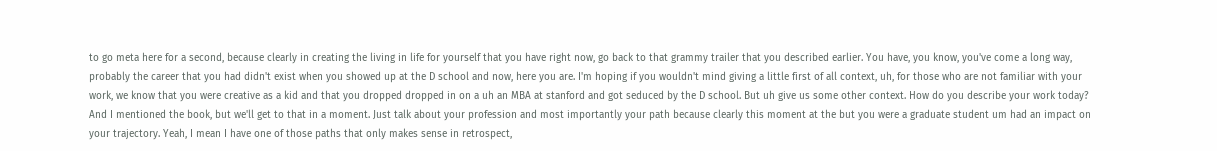to go meta here for a second, because clearly in creating the living in life for yourself that you have right now, go back to that grammy trailer that you described earlier. You have, you know, you've come a long way, probably the career that you had didn't exist when you showed up at the D school and now, here you are. I'm hoping if you wouldn't mind giving a little first of all context, uh, for those who are not familiar with your work, we know that you were creative as a kid and that you dropped dropped in on a uh an MBA at stanford and got seduced by the D school. But uh give us some other context. How do you describe your work today? And I mentioned the book, but we'll get to that in a moment. Just talk about your profession and most importantly your path because clearly this moment at the but you were a graduate student um had an impact on your trajectory. Yeah, I mean I have one of those paths that only makes sense in retrospect,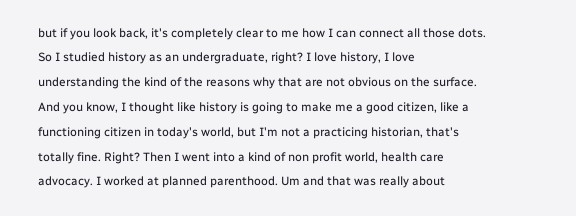but if you look back, it's completely clear to me how I can connect all those dots. So I studied history as an undergraduate, right? I love history, I love understanding the kind of the reasons why that are not obvious on the surface. And you know, I thought like history is going to make me a good citizen, like a functioning citizen in today's world, but I'm not a practicing historian, that's totally fine. Right? Then I went into a kind of non profit world, health care advocacy. I worked at planned parenthood. Um and that was really about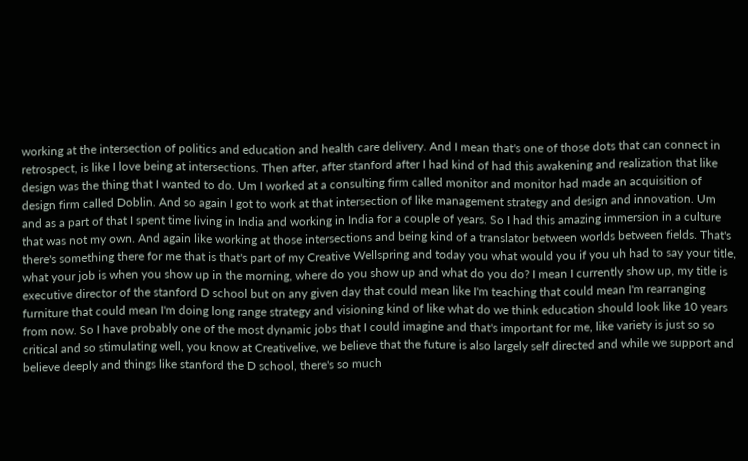working at the intersection of politics and education and health care delivery. And I mean that's one of those dots that can connect in retrospect, is like I love being at intersections. Then after, after stanford after I had kind of had this awakening and realization that like design was the thing that I wanted to do. Um I worked at a consulting firm called monitor and monitor had made an acquisition of design firm called Doblin. And so again I got to work at that intersection of like management strategy and design and innovation. Um and as a part of that I spent time living in India and working in India for a couple of years. So I had this amazing immersion in a culture that was not my own. And again like working at those intersections and being kind of a translator between worlds between fields. That's there's something there for me that is that's part of my Creative Wellspring and today you what would you if you uh had to say your title, what your job is when you show up in the morning, where do you show up and what do you do? I mean I currently show up, my title is executive director of the stanford D school but on any given day that could mean like I'm teaching that could mean I'm rearranging furniture that could mean I'm doing long range strategy and visioning kind of like what do we think education should look like 10 years from now. So I have probably one of the most dynamic jobs that I could imagine and that's important for me, like variety is just so so critical and so stimulating well, you know at Creativelive, we believe that the future is also largely self directed and while we support and believe deeply and things like stanford the D school, there's so much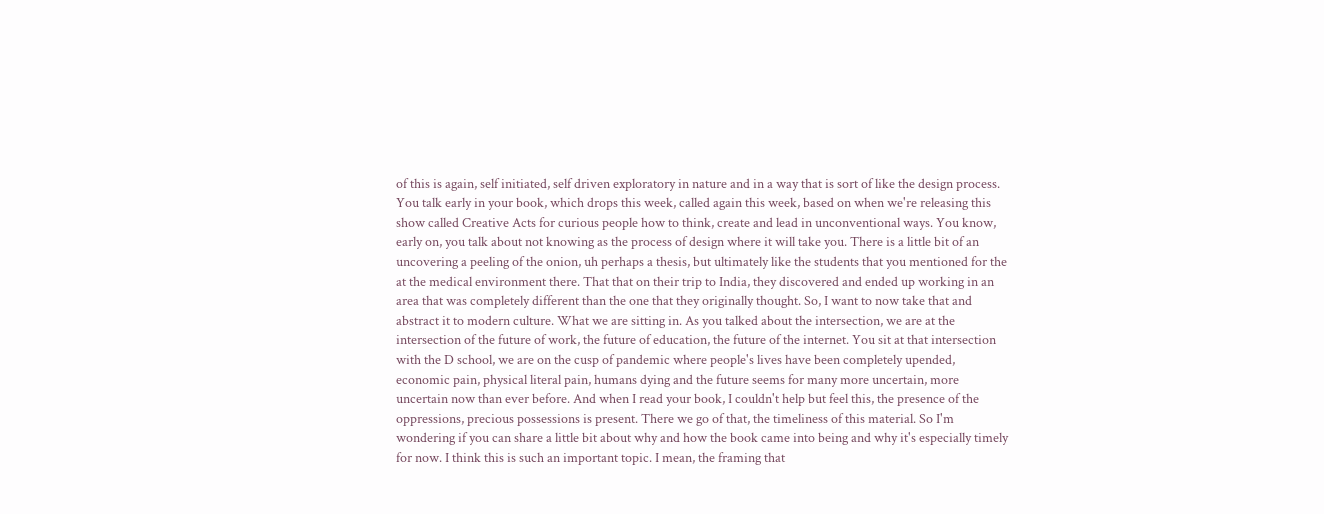of this is again, self initiated, self driven exploratory in nature and in a way that is sort of like the design process. You talk early in your book, which drops this week, called again this week, based on when we're releasing this show called Creative Acts for curious people how to think, create and lead in unconventional ways. You know, early on, you talk about not knowing as the process of design where it will take you. There is a little bit of an uncovering a peeling of the onion, uh perhaps a thesis, but ultimately like the students that you mentioned for the at the medical environment there. That that on their trip to India, they discovered and ended up working in an area that was completely different than the one that they originally thought. So, I want to now take that and abstract it to modern culture. What we are sitting in. As you talked about the intersection, we are at the intersection of the future of work, the future of education, the future of the internet. You sit at that intersection with the D school, we are on the cusp of pandemic where people's lives have been completely upended, economic pain, physical literal pain, humans dying and the future seems for many more uncertain, more uncertain now than ever before. And when I read your book, I couldn't help but feel this, the presence of the oppressions, precious possessions is present. There we go of that, the timeliness of this material. So I'm wondering if you can share a little bit about why and how the book came into being and why it's especially timely for now. I think this is such an important topic. I mean, the framing that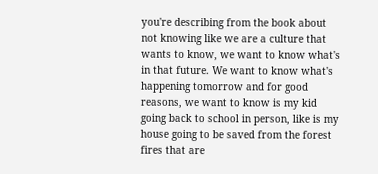you're describing from the book about not knowing like we are a culture that wants to know, we want to know what's in that future. We want to know what's happening tomorrow and for good reasons, we want to know is my kid going back to school in person, like is my house going to be saved from the forest fires that are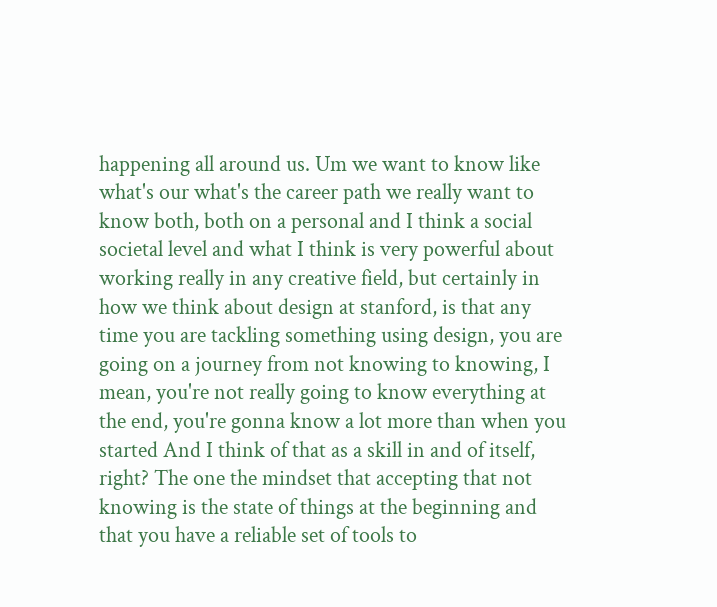happening all around us. Um we want to know like what's our what's the career path we really want to know both, both on a personal and I think a social societal level and what I think is very powerful about working really in any creative field, but certainly in how we think about design at stanford, is that any time you are tackling something using design, you are going on a journey from not knowing to knowing, I mean, you're not really going to know everything at the end, you're gonna know a lot more than when you started And I think of that as a skill in and of itself, right? The one the mindset that accepting that not knowing is the state of things at the beginning and that you have a reliable set of tools to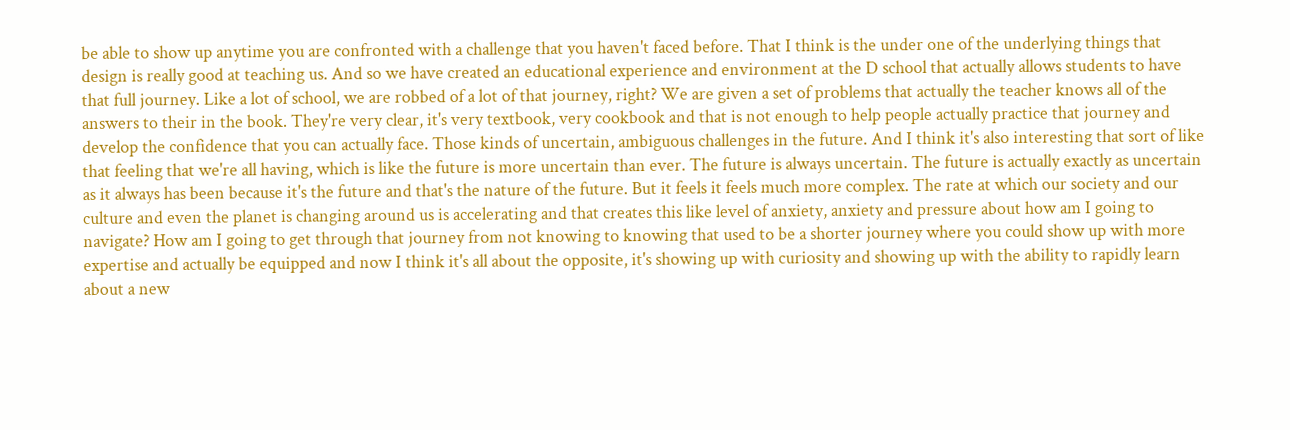be able to show up anytime you are confronted with a challenge that you haven't faced before. That I think is the under one of the underlying things that design is really good at teaching us. And so we have created an educational experience and environment at the D school that actually allows students to have that full journey. Like a lot of school, we are robbed of a lot of that journey, right? We are given a set of problems that actually the teacher knows all of the answers to their in the book. They're very clear, it's very textbook, very cookbook and that is not enough to help people actually practice that journey and develop the confidence that you can actually face. Those kinds of uncertain, ambiguous challenges in the future. And I think it's also interesting that sort of like that feeling that we're all having, which is like the future is more uncertain than ever. The future is always uncertain. The future is actually exactly as uncertain as it always has been because it's the future and that's the nature of the future. But it feels it feels much more complex. The rate at which our society and our culture and even the planet is changing around us is accelerating and that creates this like level of anxiety, anxiety and pressure about how am I going to navigate? How am I going to get through that journey from not knowing to knowing that used to be a shorter journey where you could show up with more expertise and actually be equipped and now I think it's all about the opposite, it's showing up with curiosity and showing up with the ability to rapidly learn about a new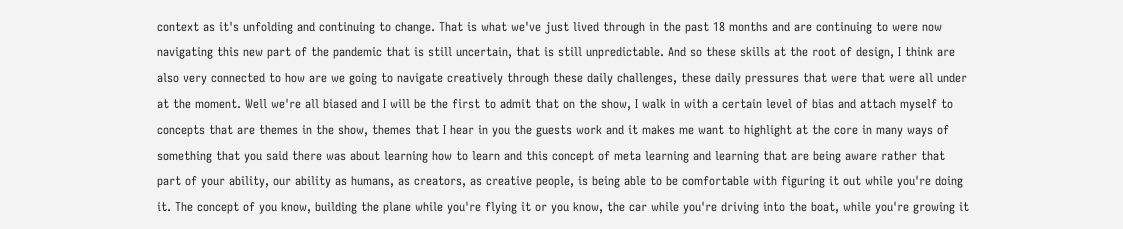context as it's unfolding and continuing to change. That is what we've just lived through in the past 18 months and are continuing to were now navigating this new part of the pandemic that is still uncertain, that is still unpredictable. And so these skills at the root of design, I think are also very connected to how are we going to navigate creatively through these daily challenges, these daily pressures that were that were all under at the moment. Well we're all biased and I will be the first to admit that on the show, I walk in with a certain level of bias and attach myself to concepts that are themes in the show, themes that I hear in you the guests work and it makes me want to highlight at the core in many ways of something that you said there was about learning how to learn and this concept of meta learning and learning that are being aware rather that part of your ability, our ability as humans, as creators, as creative people, is being able to be comfortable with figuring it out while you're doing it. The concept of you know, building the plane while you're flying it or you know, the car while you're driving into the boat, while you're growing it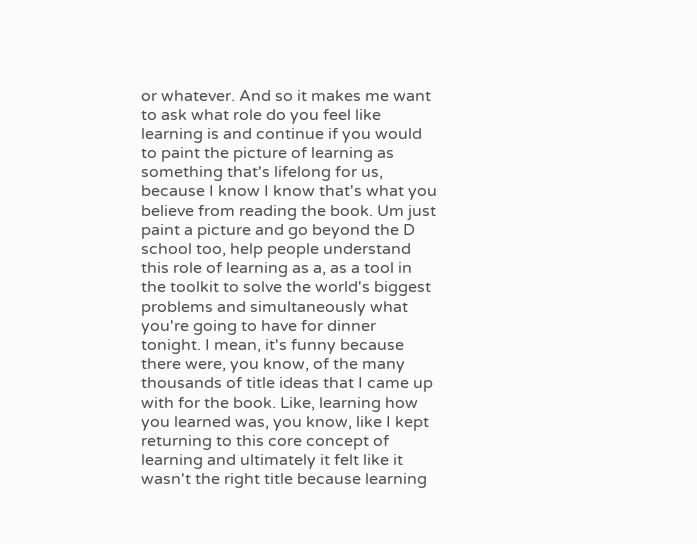or whatever. And so it makes me want to ask what role do you feel like learning is and continue if you would to paint the picture of learning as something that's lifelong for us, because I know I know that's what you believe from reading the book. Um just paint a picture and go beyond the D school too, help people understand this role of learning as a, as a tool in the toolkit to solve the world's biggest problems and simultaneously what you're going to have for dinner tonight. I mean, it's funny because there were, you know, of the many thousands of title ideas that I came up with for the book. Like, learning how you learned was, you know, like I kept returning to this core concept of learning and ultimately it felt like it wasn't the right title because learning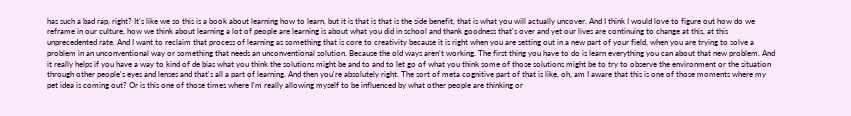has such a bad rap, right? It's like we so this is a book about learning how to learn, but it is that is that is the side benefit, that is what you will actually uncover. And I think I would love to figure out how do we reframe in our culture, how we think about learning a lot of people are learning is about what you did in school and thank goodness that's over and yet our lives are continuing to change at this, at this unprecedented rate. And I want to reclaim that process of learning as something that is core to creativity because it is right when you are setting out in a new part of your field, when you are trying to solve a problem in an unconventional way or something that needs an unconventional solution. Because the old ways aren't working. The first thing you have to do is learn everything you can about that new problem. And it really helps if you have a way to kind of de bias what you think the solutions might be and to and to let go of what you think some of those solutions might be to try to observe the environment or the situation through other people's eyes and lenses and that's all a part of learning. And then you're absolutely right. The sort of meta cognitive part of that is like, oh, am I aware that this is one of those moments where my pet idea is coming out? Or is this one of those times where I'm really allowing myself to be influenced by what other people are thinking or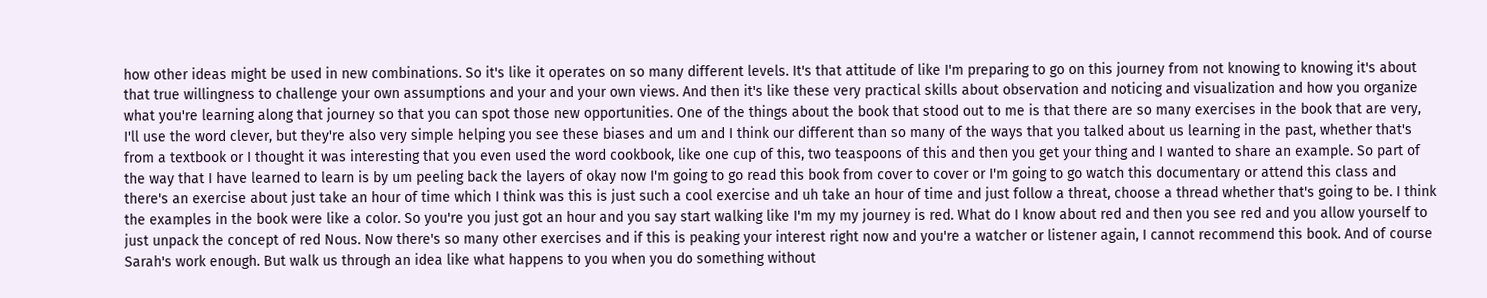how other ideas might be used in new combinations. So it's like it operates on so many different levels. It's that attitude of like I'm preparing to go on this journey from not knowing to knowing it's about that true willingness to challenge your own assumptions and your and your own views. And then it's like these very practical skills about observation and noticing and visualization and how you organize what you're learning along that journey so that you can spot those new opportunities. One of the things about the book that stood out to me is that there are so many exercises in the book that are very, I'll use the word clever, but they're also very simple helping you see these biases and um and I think our different than so many of the ways that you talked about us learning in the past, whether that's from a textbook or I thought it was interesting that you even used the word cookbook, like one cup of this, two teaspoons of this and then you get your thing and I wanted to share an example. So part of the way that I have learned to learn is by um peeling back the layers of okay now I'm going to go read this book from cover to cover or I'm going to go watch this documentary or attend this class and there's an exercise about just take an hour of time which I think was this is just such a cool exercise and uh take an hour of time and just follow a threat, choose a thread whether that's going to be. I think the examples in the book were like a color. So you're you just got an hour and you say start walking like I'm my my journey is red. What do I know about red and then you see red and you allow yourself to just unpack the concept of red Nous. Now there's so many other exercises and if this is peaking your interest right now and you're a watcher or listener again, I cannot recommend this book. And of course Sarah's work enough. But walk us through an idea like what happens to you when you do something without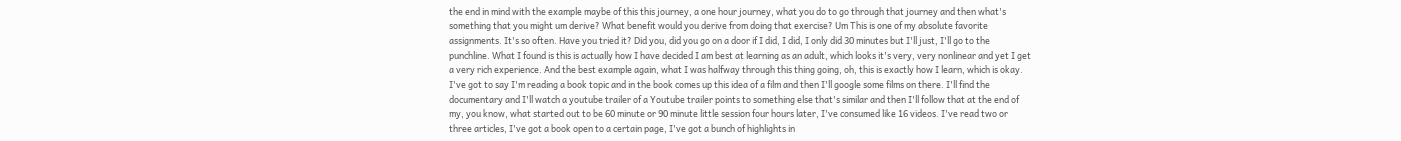the end in mind with the example maybe of this this journey, a one hour journey, what you do to go through that journey and then what's something that you might um derive? What benefit would you derive from doing that exercise? Um This is one of my absolute favorite assignments. It's so often. Have you tried it? Did you, did you go on a door if I did, I did, I only did 30 minutes but I'll just, I'll go to the punchline. What I found is this is actually how I have decided I am best at learning as an adult, which looks it's very, very nonlinear and yet I get a very rich experience. And the best example again, what I was halfway through this thing going, oh, this is exactly how I learn, which is okay. I've got to say I'm reading a book topic and in the book comes up this idea of a film and then I'll google some films on there. I'll find the documentary and I'll watch a youtube trailer of a Youtube trailer points to something else that's similar and then I'll follow that at the end of my, you know, what started out to be 60 minute or 90 minute little session four hours later, I've consumed like 16 videos. I've read two or three articles, I've got a book open to a certain page, I've got a bunch of highlights in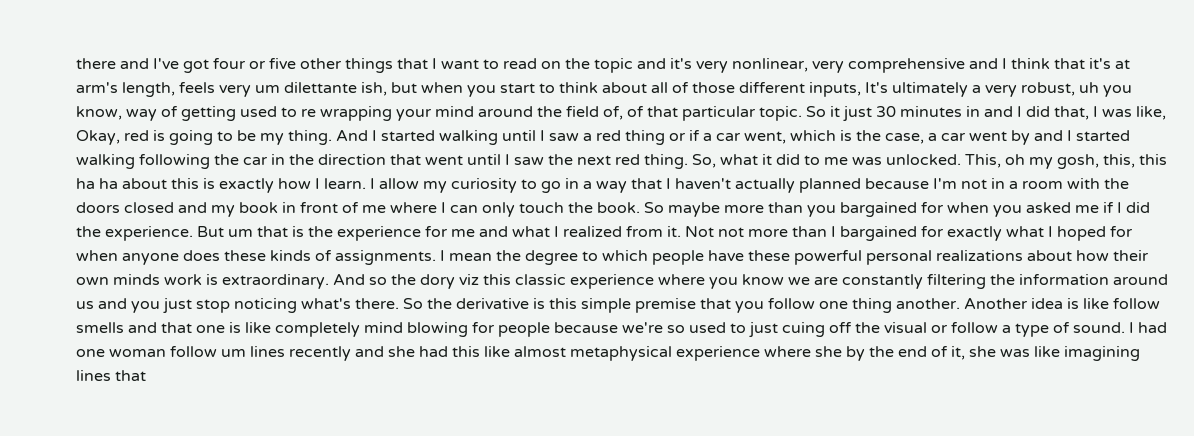there and I've got four or five other things that I want to read on the topic and it's very nonlinear, very comprehensive and I think that it's at arm's length, feels very um dilettante ish, but when you start to think about all of those different inputs, It's ultimately a very robust, uh you know, way of getting used to re wrapping your mind around the field of, of that particular topic. So it just 30 minutes in and I did that, I was like, Okay, red is going to be my thing. And I started walking until I saw a red thing or if a car went, which is the case, a car went by and I started walking following the car in the direction that went until I saw the next red thing. So, what it did to me was unlocked. This, oh my gosh, this, this ha ha about this is exactly how I learn. I allow my curiosity to go in a way that I haven't actually planned because I'm not in a room with the doors closed and my book in front of me where I can only touch the book. So maybe more than you bargained for when you asked me if I did the experience. But um that is the experience for me and what I realized from it. Not not more than I bargained for exactly what I hoped for when anyone does these kinds of assignments. I mean the degree to which people have these powerful personal realizations about how their own minds work is extraordinary. And so the dory viz this classic experience where you know we are constantly filtering the information around us and you just stop noticing what's there. So the derivative is this simple premise that you follow one thing another. Another idea is like follow smells and that one is like completely mind blowing for people because we're so used to just cuing off the visual or follow a type of sound. I had one woman follow um lines recently and she had this like almost metaphysical experience where she by the end of it, she was like imagining lines that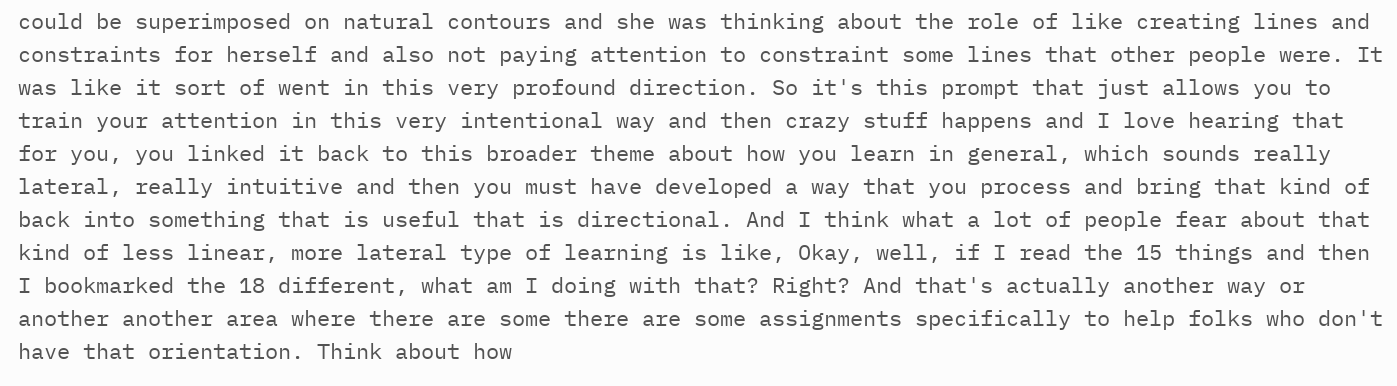could be superimposed on natural contours and she was thinking about the role of like creating lines and constraints for herself and also not paying attention to constraint some lines that other people were. It was like it sort of went in this very profound direction. So it's this prompt that just allows you to train your attention in this very intentional way and then crazy stuff happens and I love hearing that for you, you linked it back to this broader theme about how you learn in general, which sounds really lateral, really intuitive and then you must have developed a way that you process and bring that kind of back into something that is useful that is directional. And I think what a lot of people fear about that kind of less linear, more lateral type of learning is like, Okay, well, if I read the 15 things and then I bookmarked the 18 different, what am I doing with that? Right? And that's actually another way or another another area where there are some there are some assignments specifically to help folks who don't have that orientation. Think about how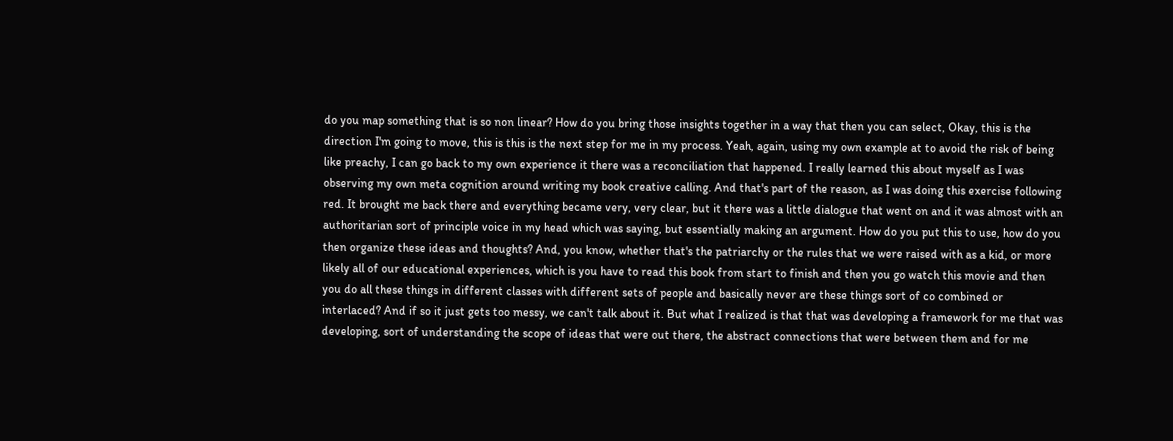do you map something that is so non linear? How do you bring those insights together in a way that then you can select, Okay, this is the direction I'm going to move, this is this is the next step for me in my process. Yeah, again, using my own example at to avoid the risk of being like preachy, I can go back to my own experience it there was a reconciliation that happened. I really learned this about myself as I was observing my own meta cognition around writing my book creative calling. And that's part of the reason, as I was doing this exercise following red. It brought me back there and everything became very, very clear, but it there was a little dialogue that went on and it was almost with an authoritarian sort of principle voice in my head which was saying, but essentially making an argument. How do you put this to use, how do you then organize these ideas and thoughts? And, you know, whether that's the patriarchy or the rules that we were raised with as a kid, or more likely all of our educational experiences, which is you have to read this book from start to finish and then you go watch this movie and then you do all these things in different classes with different sets of people and basically never are these things sort of co combined or interlaced? And if so it just gets too messy, we can't talk about it. But what I realized is that that was developing a framework for me that was developing, sort of understanding the scope of ideas that were out there, the abstract connections that were between them and for me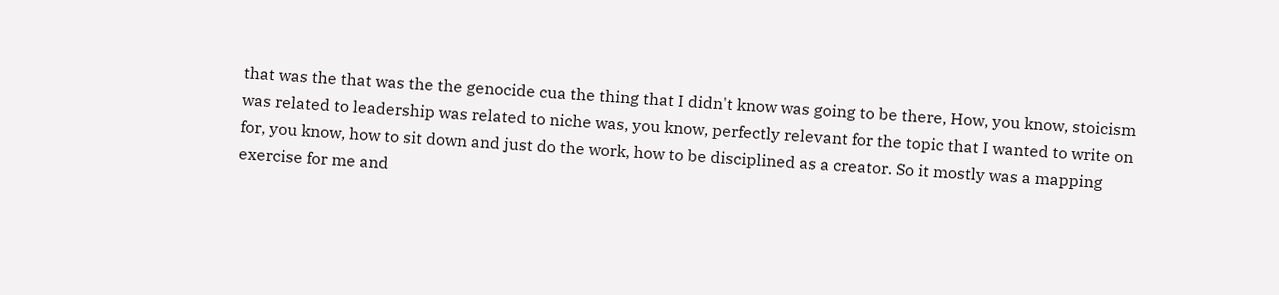that was the that was the the genocide cua the thing that I didn't know was going to be there, How, you know, stoicism was related to leadership was related to niche was, you know, perfectly relevant for the topic that I wanted to write on for, you know, how to sit down and just do the work, how to be disciplined as a creator. So it mostly was a mapping exercise for me and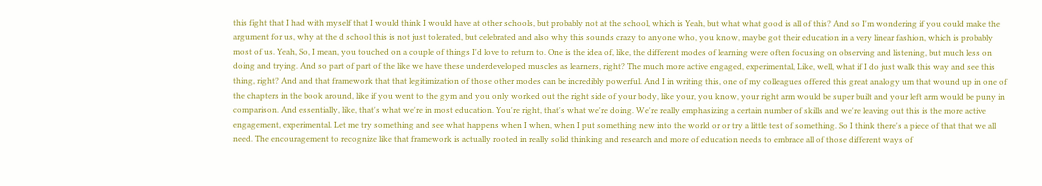this fight that I had with myself that I would think I would have at other schools, but probably not at the school, which is Yeah, but what what good is all of this? And so I'm wondering if you could make the argument for us, why at the d school this is not just tolerated, but celebrated and also why this sounds crazy to anyone who, you know, maybe got their education in a very linear fashion, which is probably most of us. Yeah, So, I mean, you touched on a couple of things I'd love to return to. One is the idea of, like, the different modes of learning were often focusing on observing and listening, but much less on doing and trying. And so part of part of the like we have these underdeveloped muscles as learners, right? The much more active engaged, experimental, Like, well, what if I do just walk this way and see this thing, right? And and that framework that that legitimization of those other modes can be incredibly powerful. And I in writing this, one of my colleagues offered this great analogy um that wound up in one of the chapters in the book around, like if you went to the gym and you only worked out the right side of your body, like your, you know, your right arm would be super built and your left arm would be puny in comparison. And essentially, like, that's what we're in most education. You're right, that's what we're doing. We're really emphasizing a certain number of skills and we're leaving out this is the more active engagement, experimental. Let me try something and see what happens when I when, when I put something new into the world or or try a little test of something. So I think there's a piece of that that we all need. The encouragement to recognize like that framework is actually rooted in really solid thinking and research and more of education needs to embrace all of those different ways of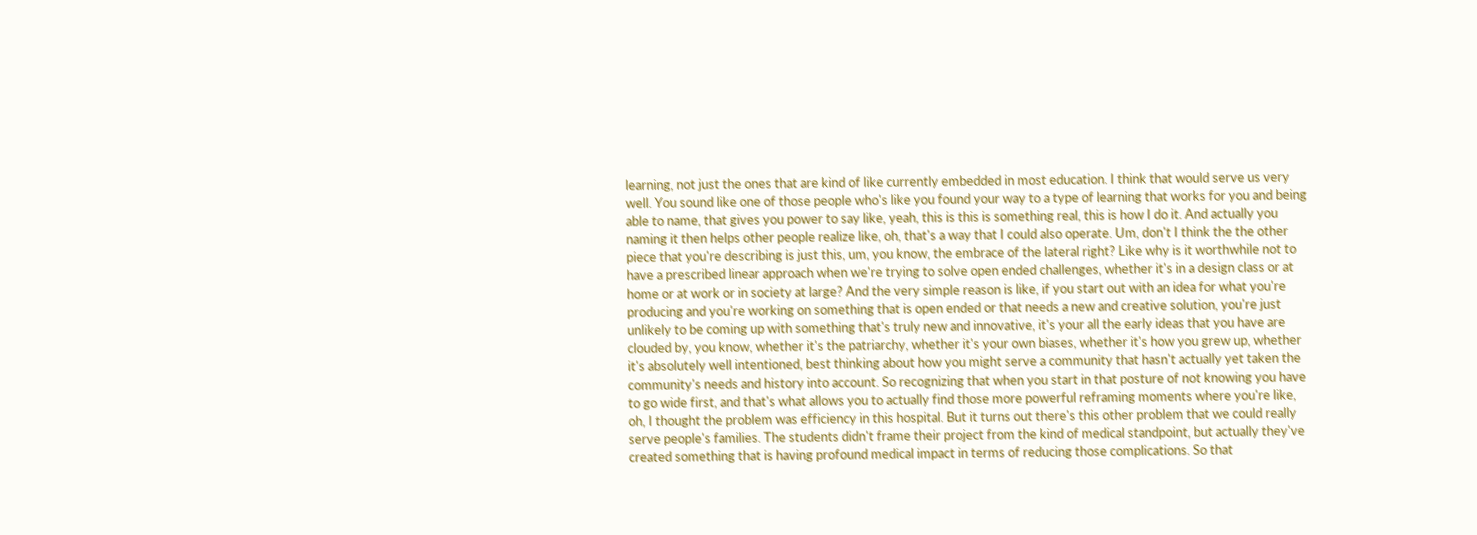learning, not just the ones that are kind of like currently embedded in most education. I think that would serve us very well. You sound like one of those people who's like you found your way to a type of learning that works for you and being able to name, that gives you power to say like, yeah, this is this is something real, this is how I do it. And actually you naming it then helps other people realize like, oh, that's a way that I could also operate. Um, don't I think the the other piece that you're describing is just this, um, you know, the embrace of the lateral right? Like why is it worthwhile not to have a prescribed linear approach when we're trying to solve open ended challenges, whether it's in a design class or at home or at work or in society at large? And the very simple reason is like, if you start out with an idea for what you're producing and you're working on something that is open ended or that needs a new and creative solution, you're just unlikely to be coming up with something that's truly new and innovative, it's your all the early ideas that you have are clouded by, you know, whether it's the patriarchy, whether it's your own biases, whether it's how you grew up, whether it's absolutely well intentioned, best thinking about how you might serve a community that hasn't actually yet taken the community's needs and history into account. So recognizing that when you start in that posture of not knowing you have to go wide first, and that's what allows you to actually find those more powerful reframing moments where you're like, oh, I thought the problem was efficiency in this hospital. But it turns out there's this other problem that we could really serve people's families. The students didn't frame their project from the kind of medical standpoint, but actually they've created something that is having profound medical impact in terms of reducing those complications. So that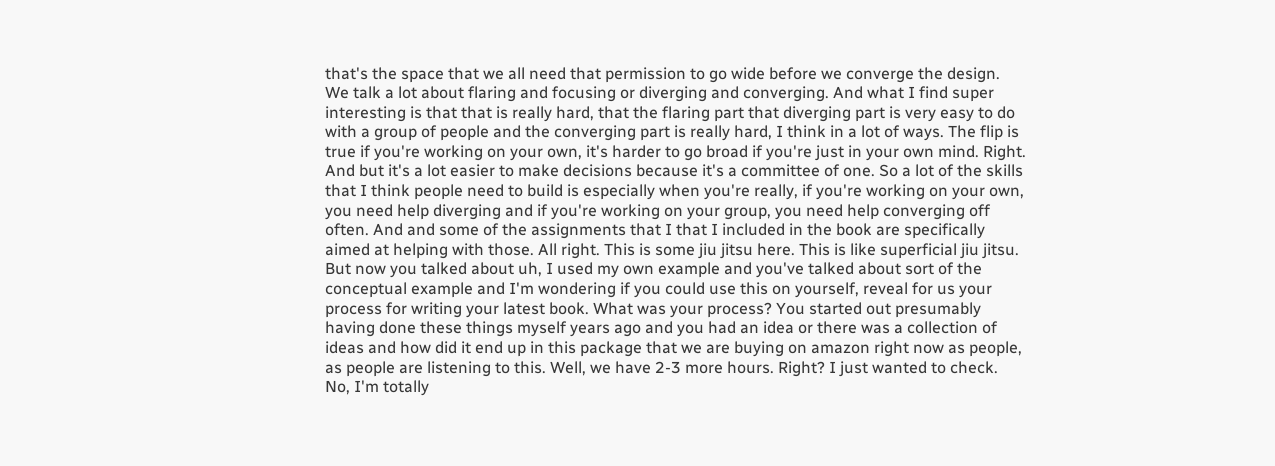that's the space that we all need that permission to go wide before we converge the design. We talk a lot about flaring and focusing or diverging and converging. And what I find super interesting is that that is really hard, that the flaring part that diverging part is very easy to do with a group of people and the converging part is really hard, I think in a lot of ways. The flip is true if you're working on your own, it's harder to go broad if you're just in your own mind. Right. And but it's a lot easier to make decisions because it's a committee of one. So a lot of the skills that I think people need to build is especially when you're really, if you're working on your own, you need help diverging and if you're working on your group, you need help converging off often. And and some of the assignments that I that I included in the book are specifically aimed at helping with those. All right. This is some jiu jitsu here. This is like superficial jiu jitsu. But now you talked about uh, I used my own example and you've talked about sort of the conceptual example and I'm wondering if you could use this on yourself, reveal for us your process for writing your latest book. What was your process? You started out presumably having done these things myself years ago and you had an idea or there was a collection of ideas and how did it end up in this package that we are buying on amazon right now as people, as people are listening to this. Well, we have 2-3 more hours. Right? I just wanted to check. No, I'm totally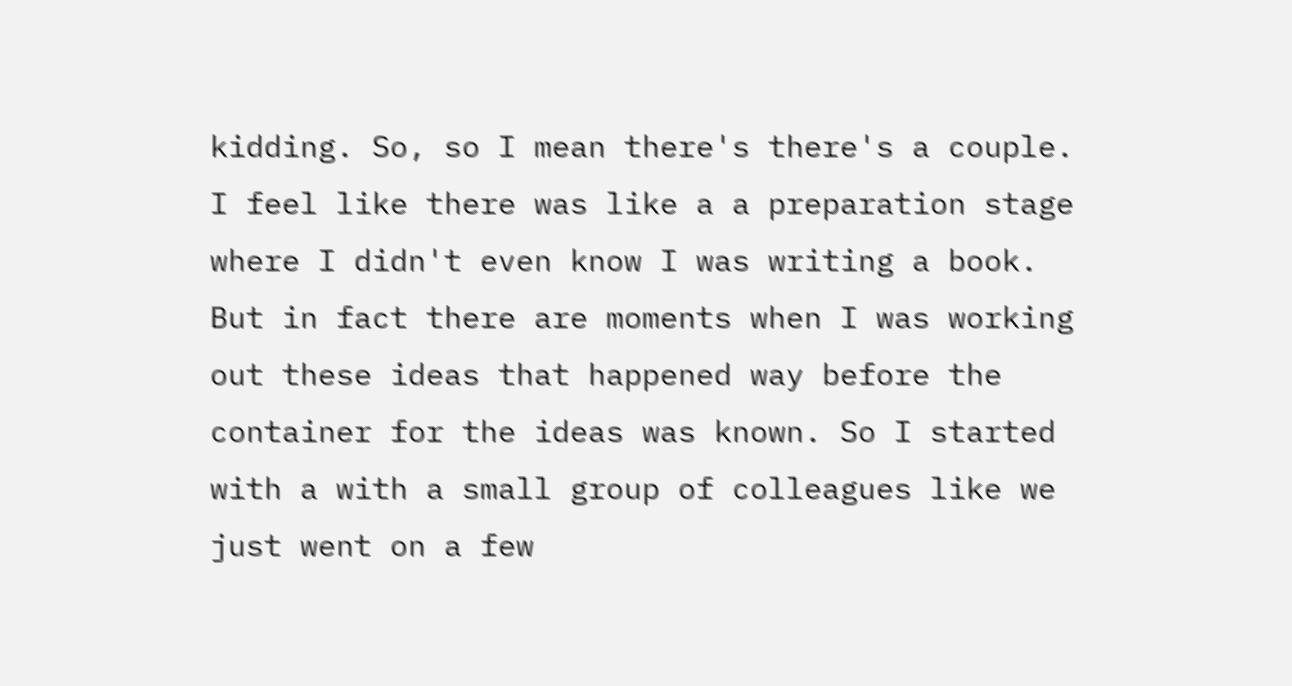kidding. So, so I mean there's there's a couple. I feel like there was like a a preparation stage where I didn't even know I was writing a book. But in fact there are moments when I was working out these ideas that happened way before the container for the ideas was known. So I started with a with a small group of colleagues like we just went on a few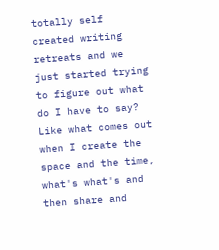totally self created writing retreats and we just started trying to figure out what do I have to say? Like what comes out when I create the space and the time, what's what's and then share and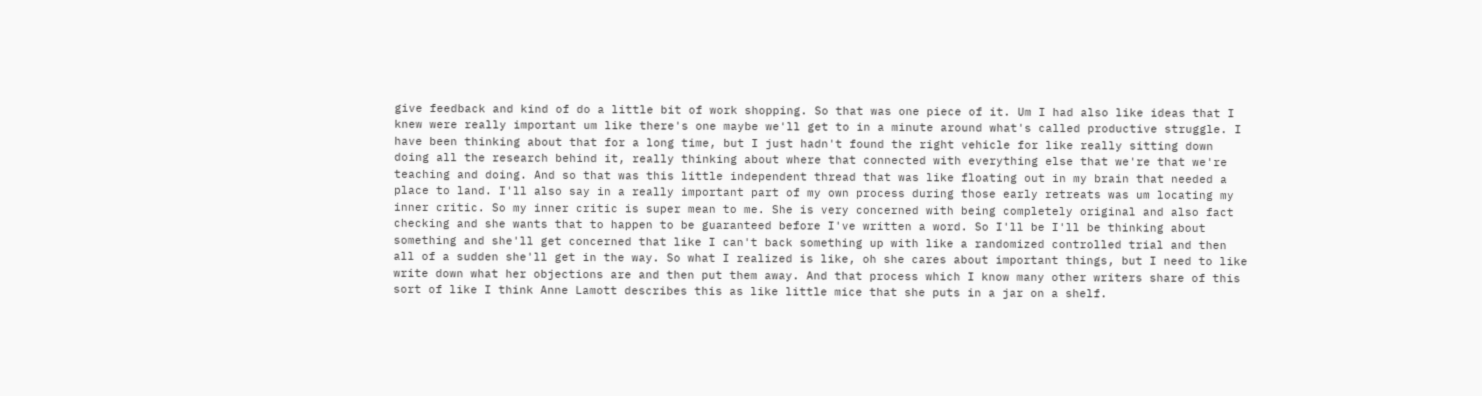give feedback and kind of do a little bit of work shopping. So that was one piece of it. Um I had also like ideas that I knew were really important um like there's one maybe we'll get to in a minute around what's called productive struggle. I have been thinking about that for a long time, but I just hadn't found the right vehicle for like really sitting down doing all the research behind it, really thinking about where that connected with everything else that we're that we're teaching and doing. And so that was this little independent thread that was like floating out in my brain that needed a place to land. I'll also say in a really important part of my own process during those early retreats was um locating my inner critic. So my inner critic is super mean to me. She is very concerned with being completely original and also fact checking and she wants that to happen to be guaranteed before I've written a word. So I'll be I'll be thinking about something and she'll get concerned that like I can't back something up with like a randomized controlled trial and then all of a sudden she'll get in the way. So what I realized is like, oh she cares about important things, but I need to like write down what her objections are and then put them away. And that process which I know many other writers share of this sort of like I think Anne Lamott describes this as like little mice that she puts in a jar on a shelf.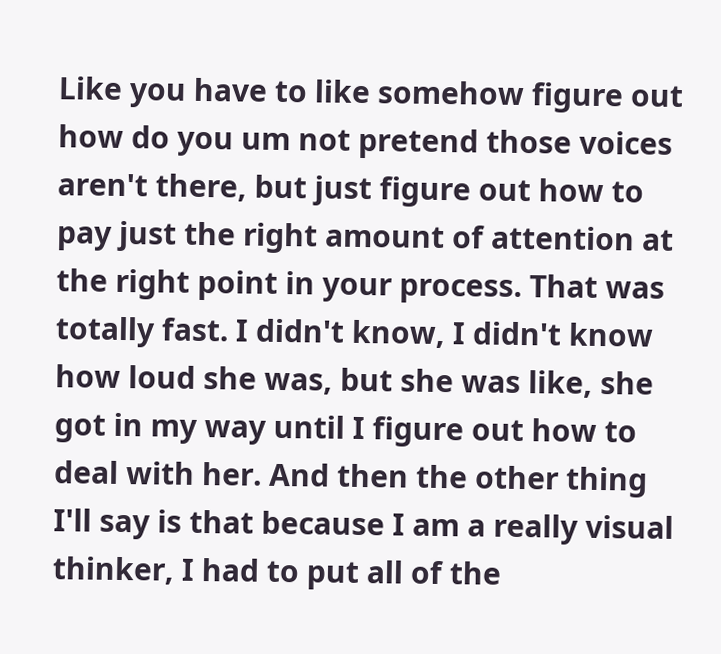Like you have to like somehow figure out how do you um not pretend those voices aren't there, but just figure out how to pay just the right amount of attention at the right point in your process. That was totally fast. I didn't know, I didn't know how loud she was, but she was like, she got in my way until I figure out how to deal with her. And then the other thing I'll say is that because I am a really visual thinker, I had to put all of the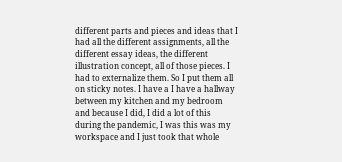different parts and pieces and ideas that I had all the different assignments, all the different essay ideas, the different illustration concept, all of those pieces. I had to externalize them. So I put them all on sticky notes. I have a I have a hallway between my kitchen and my bedroom and because I did, I did a lot of this during the pandemic, I was this was my workspace and I just took that whole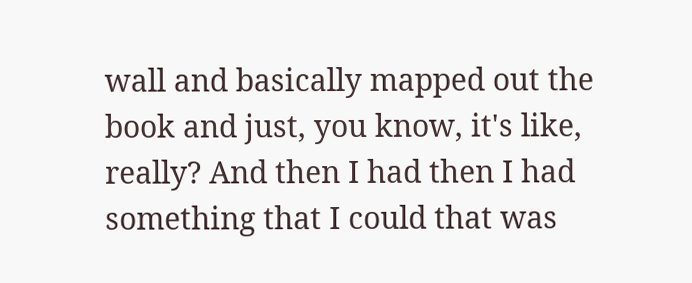wall and basically mapped out the book and just, you know, it's like, really? And then I had then I had something that I could that was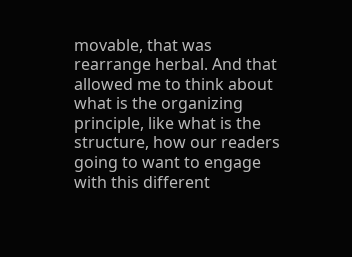movable, that was rearrange herbal. And that allowed me to think about what is the organizing principle, like what is the structure, how our readers going to want to engage with this different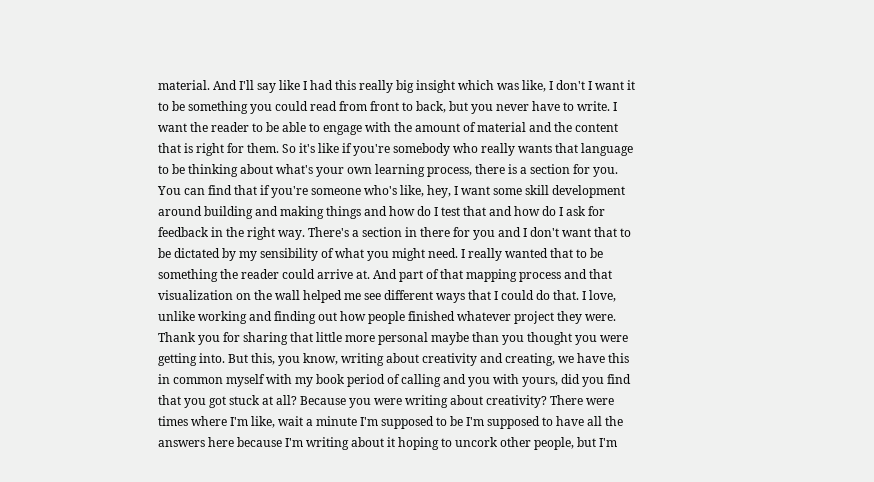material. And I'll say like I had this really big insight which was like, I don't I want it to be something you could read from front to back, but you never have to write. I want the reader to be able to engage with the amount of material and the content that is right for them. So it's like if you're somebody who really wants that language to be thinking about what's your own learning process, there is a section for you. You can find that if you're someone who's like, hey, I want some skill development around building and making things and how do I test that and how do I ask for feedback in the right way. There's a section in there for you and I don't want that to be dictated by my sensibility of what you might need. I really wanted that to be something the reader could arrive at. And part of that mapping process and that visualization on the wall helped me see different ways that I could do that. I love, unlike working and finding out how people finished whatever project they were. Thank you for sharing that little more personal maybe than you thought you were getting into. But this, you know, writing about creativity and creating, we have this in common myself with my book period of calling and you with yours, did you find that you got stuck at all? Because you were writing about creativity? There were times where I'm like, wait a minute I'm supposed to be I'm supposed to have all the answers here because I'm writing about it hoping to uncork other people, but I'm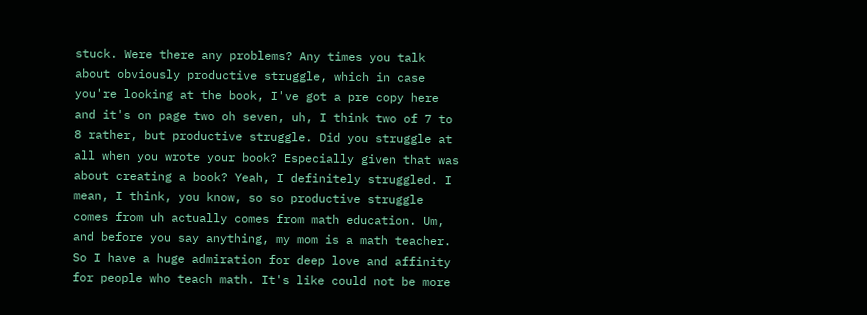stuck. Were there any problems? Any times you talk about obviously productive struggle, which in case you're looking at the book, I've got a pre copy here and it's on page two oh seven, uh, I think two of 7 to 8 rather, but productive struggle. Did you struggle at all when you wrote your book? Especially given that was about creating a book? Yeah, I definitely struggled. I mean, I think, you know, so so productive struggle comes from uh actually comes from math education. Um, and before you say anything, my mom is a math teacher. So I have a huge admiration for deep love and affinity for people who teach math. It's like could not be more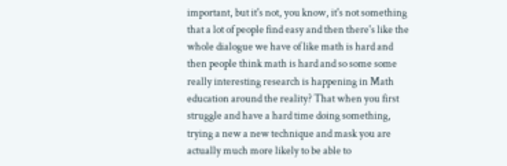important, but it's not, you know, it's not something that a lot of people find easy and then there's like the whole dialogue we have of like math is hard and then people think math is hard and so some some really interesting research is happening in Math education around the reality? That when you first struggle and have a hard time doing something, trying a new a new technique and mask you are actually much more likely to be able to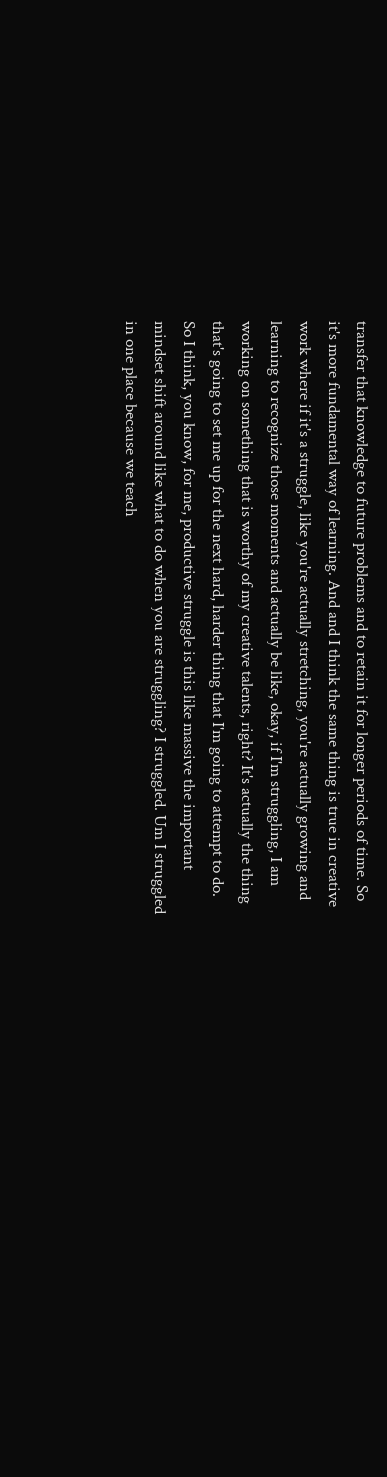transfer that knowledge to future problems and to retain it for longer periods of time. So it's more fundamental way of learning. And and I think the same thing is true in creative work where if it's a struggle, like you're actually stretching, you're actually growing and learning to recognize those moments and actually be like, okay, if I'm struggling, I am working on something that is worthy of my creative talents, right? It's actually the thing that's going to set me up for the next hard, harder thing that I'm going to attempt to do. So I think, you know, for me, productive struggle is this like massive the important mindset shift around like what to do when you are struggling? I struggled. Um I struggled in one place because we teach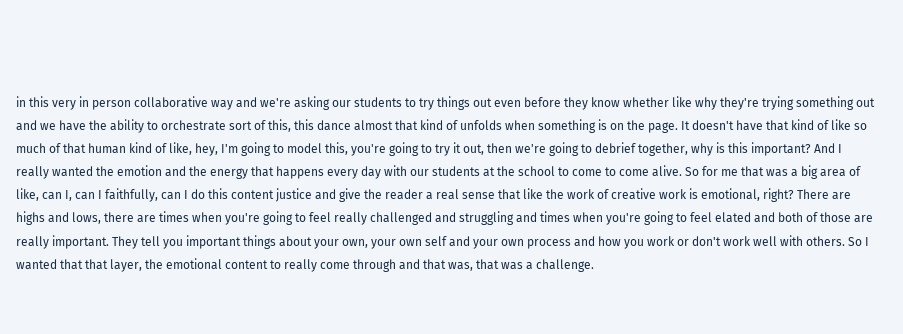in this very in person collaborative way and we're asking our students to try things out even before they know whether like why they're trying something out and we have the ability to orchestrate sort of this, this dance almost that kind of unfolds when something is on the page. It doesn't have that kind of like so much of that human kind of like, hey, I'm going to model this, you're going to try it out, then we're going to debrief together, why is this important? And I really wanted the emotion and the energy that happens every day with our students at the school to come to come alive. So for me that was a big area of like, can I, can I faithfully, can I do this content justice and give the reader a real sense that like the work of creative work is emotional, right? There are highs and lows, there are times when you're going to feel really challenged and struggling and times when you're going to feel elated and both of those are really important. They tell you important things about your own, your own self and your own process and how you work or don't work well with others. So I wanted that that layer, the emotional content to really come through and that was, that was a challenge.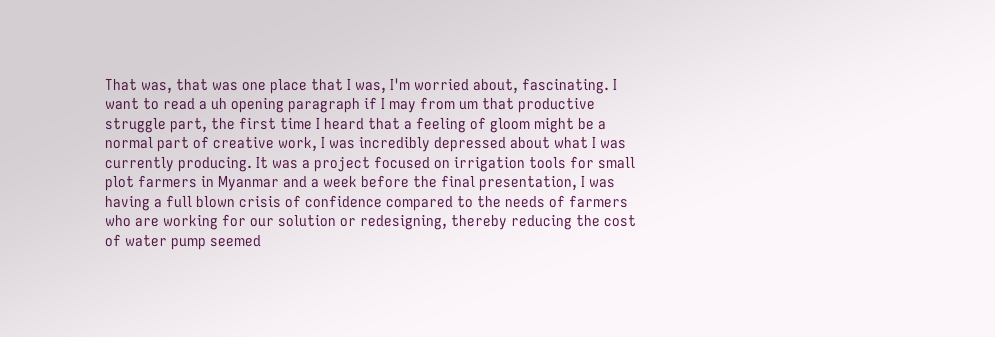That was, that was one place that I was, I'm worried about, fascinating. I want to read a uh opening paragraph if I may from um that productive struggle part, the first time I heard that a feeling of gloom might be a normal part of creative work, I was incredibly depressed about what I was currently producing. It was a project focused on irrigation tools for small plot farmers in Myanmar and a week before the final presentation, I was having a full blown crisis of confidence compared to the needs of farmers who are working for our solution or redesigning, thereby reducing the cost of water pump seemed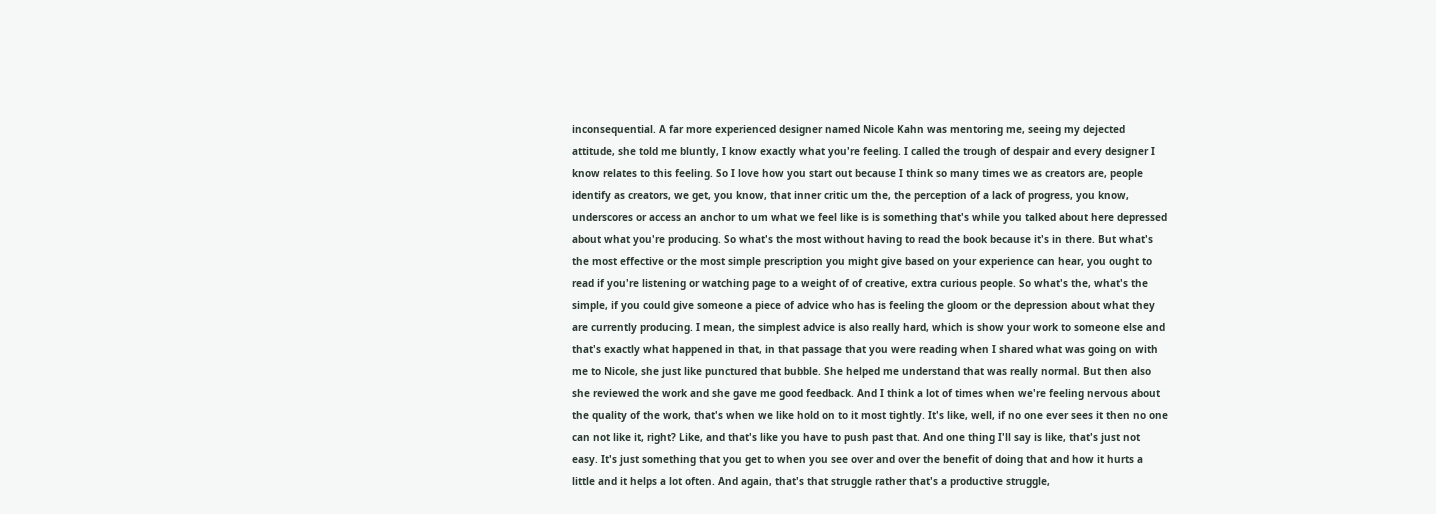inconsequential. A far more experienced designer named Nicole Kahn was mentoring me, seeing my dejected attitude, she told me bluntly, I know exactly what you're feeling. I called the trough of despair and every designer I know relates to this feeling. So I love how you start out because I think so many times we as creators are, people identify as creators, we get, you know, that inner critic um the, the perception of a lack of progress, you know, underscores or access an anchor to um what we feel like is is something that's while you talked about here depressed about what you're producing. So what's the most without having to read the book because it's in there. But what's the most effective or the most simple prescription you might give based on your experience can hear, you ought to read if you're listening or watching page to a weight of of creative, extra curious people. So what's the, what's the simple, if you could give someone a piece of advice who has is feeling the gloom or the depression about what they are currently producing. I mean, the simplest advice is also really hard, which is show your work to someone else and that's exactly what happened in that, in that passage that you were reading when I shared what was going on with me to Nicole, she just like punctured that bubble. She helped me understand that was really normal. But then also she reviewed the work and she gave me good feedback. And I think a lot of times when we're feeling nervous about the quality of the work, that's when we like hold on to it most tightly. It's like, well, if no one ever sees it then no one can not like it, right? Like, and that's like you have to push past that. And one thing I'll say is like, that's just not easy. It's just something that you get to when you see over and over the benefit of doing that and how it hurts a little and it helps a lot often. And again, that's that struggle rather that's a productive struggle,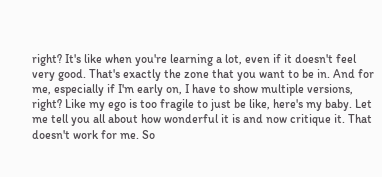right? It's like when you're learning a lot, even if it doesn't feel very good. That's exactly the zone that you want to be in. And for me, especially if I'm early on, I have to show multiple versions, right? Like my ego is too fragile to just be like, here's my baby. Let me tell you all about how wonderful it is and now critique it. That doesn't work for me. So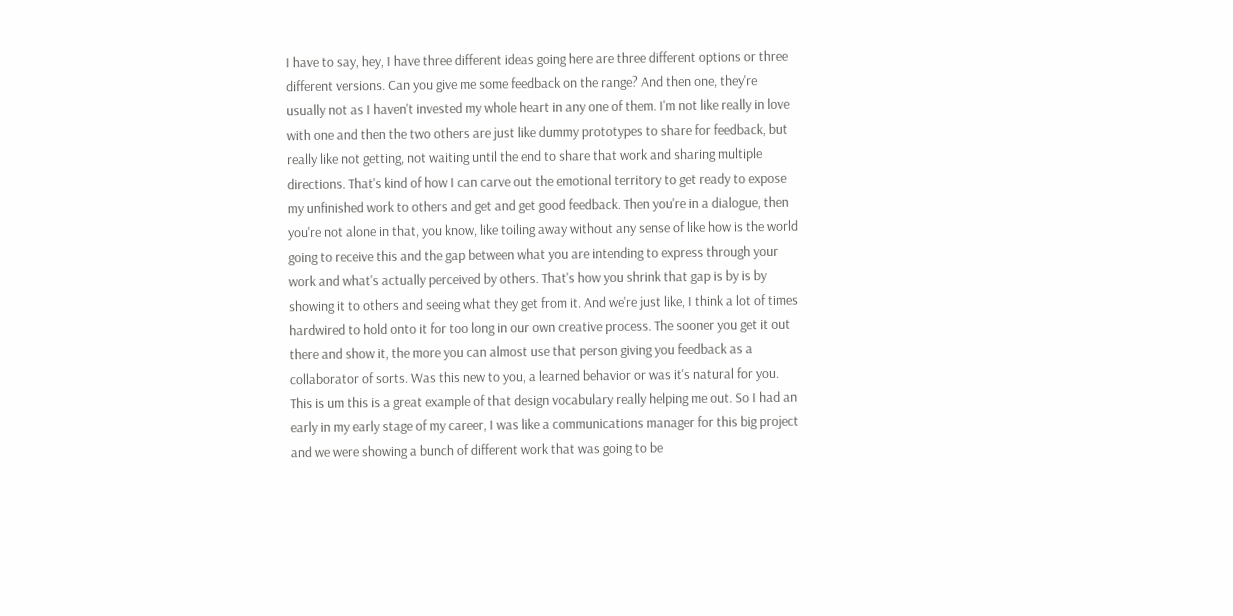I have to say, hey, I have three different ideas going here are three different options or three different versions. Can you give me some feedback on the range? And then one, they're usually not as I haven't invested my whole heart in any one of them. I'm not like really in love with one and then the two others are just like dummy prototypes to share for feedback, but really like not getting, not waiting until the end to share that work and sharing multiple directions. That's kind of how I can carve out the emotional territory to get ready to expose my unfinished work to others and get and get good feedback. Then you're in a dialogue, then you're not alone in that, you know, like toiling away without any sense of like how is the world going to receive this and the gap between what you are intending to express through your work and what's actually perceived by others. That's how you shrink that gap is by is by showing it to others and seeing what they get from it. And we're just like, I think a lot of times hardwired to hold onto it for too long in our own creative process. The sooner you get it out there and show it, the more you can almost use that person giving you feedback as a collaborator of sorts. Was this new to you, a learned behavior or was it's natural for you. This is um this is a great example of that design vocabulary really helping me out. So I had an early in my early stage of my career, I was like a communications manager for this big project and we were showing a bunch of different work that was going to be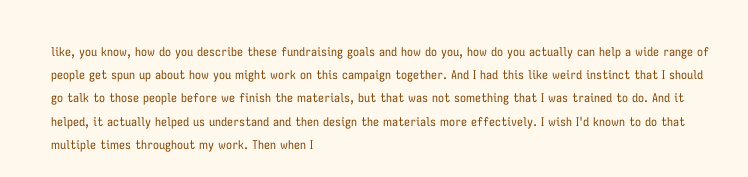like, you know, how do you describe these fundraising goals and how do you, how do you actually can help a wide range of people get spun up about how you might work on this campaign together. And I had this like weird instinct that I should go talk to those people before we finish the materials, but that was not something that I was trained to do. And it helped, it actually helped us understand and then design the materials more effectively. I wish I'd known to do that multiple times throughout my work. Then when I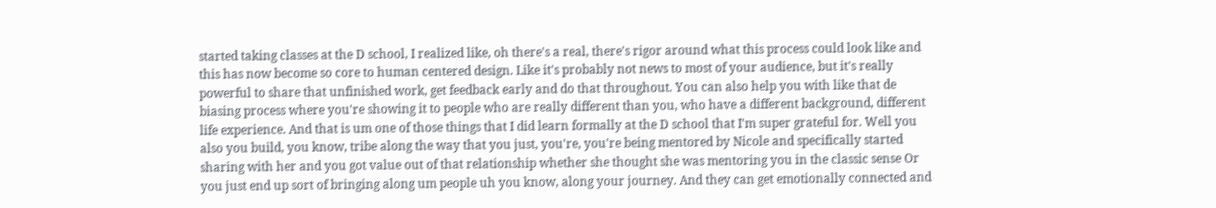started taking classes at the D school, I realized like, oh there's a real, there's rigor around what this process could look like and this has now become so core to human centered design. Like it's probably not news to most of your audience, but it's really powerful to share that unfinished work, get feedback early and do that throughout. You can also help you with like that de biasing process where you're showing it to people who are really different than you, who have a different background, different life experience. And that is um one of those things that I did learn formally at the D school that I'm super grateful for. Well you also you build, you know, tribe along the way that you just, you're, you're being mentored by Nicole and specifically started sharing with her and you got value out of that relationship whether she thought she was mentoring you in the classic sense Or you just end up sort of bringing along um people uh you know, along your journey. And they can get emotionally connected and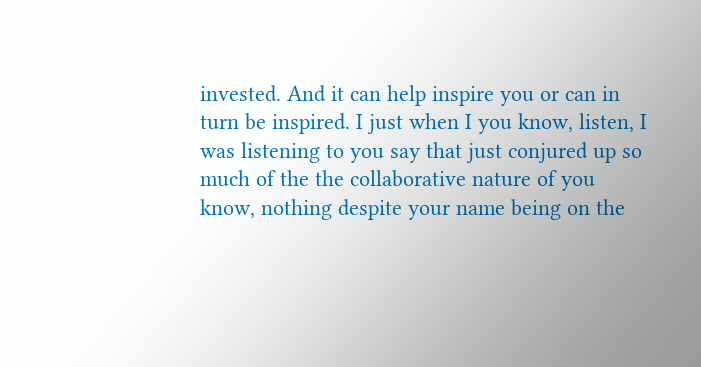invested. And it can help inspire you or can in turn be inspired. I just when I you know, listen, I was listening to you say that just conjured up so much of the the collaborative nature of you know, nothing despite your name being on the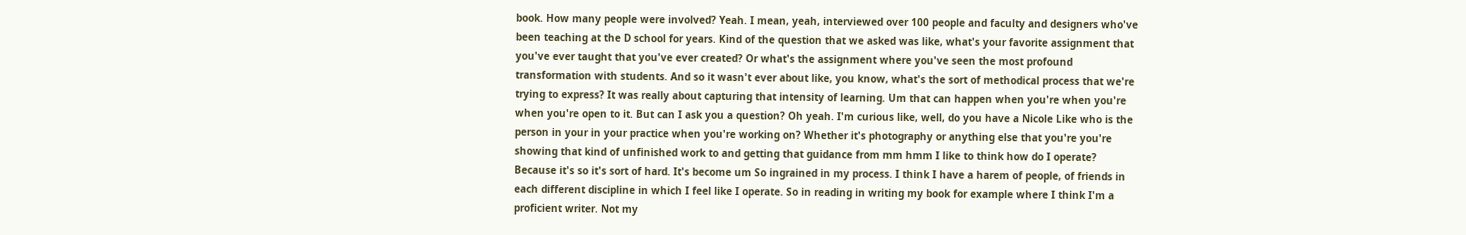book. How many people were involved? Yeah. I mean, yeah, interviewed over 100 people and faculty and designers who've been teaching at the D school for years. Kind of the question that we asked was like, what's your favorite assignment that you've ever taught that you've ever created? Or what's the assignment where you've seen the most profound transformation with students. And so it wasn't ever about like, you know, what's the sort of methodical process that we're trying to express? It was really about capturing that intensity of learning. Um that can happen when you're when you're when you're open to it. But can I ask you a question? Oh yeah. I'm curious like, well, do you have a Nicole Like who is the person in your in your practice when you're working on? Whether it's photography or anything else that you're you're showing that kind of unfinished work to and getting that guidance from mm hmm I like to think how do I operate? Because it's so it's sort of hard. It's become um So ingrained in my process. I think I have a harem of people, of friends in each different discipline in which I feel like I operate. So in reading in writing my book for example where I think I'm a proficient writer. Not my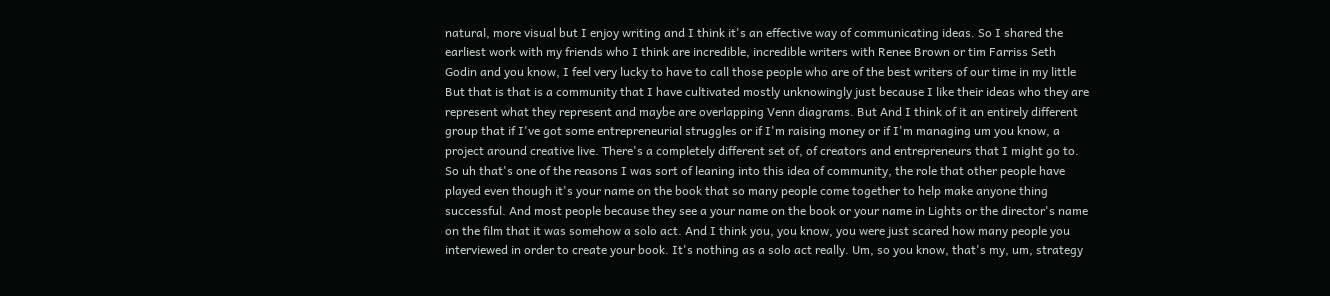natural, more visual but I enjoy writing and I think it's an effective way of communicating ideas. So I shared the earliest work with my friends who I think are incredible, incredible writers with Renee Brown or tim Farriss Seth Godin and you know, I feel very lucky to have to call those people who are of the best writers of our time in my little But that is that is a community that I have cultivated mostly unknowingly just because I like their ideas who they are represent what they represent and maybe are overlapping Venn diagrams. But And I think of it an entirely different group that if I've got some entrepreneurial struggles or if I'm raising money or if I'm managing um you know, a project around creative live. There's a completely different set of, of creators and entrepreneurs that I might go to. So uh that's one of the reasons I was sort of leaning into this idea of community, the role that other people have played even though it's your name on the book that so many people come together to help make anyone thing successful. And most people because they see a your name on the book or your name in Lights or the director's name on the film that it was somehow a solo act. And I think you, you know, you were just scared how many people you interviewed in order to create your book. It's nothing as a solo act really. Um, so you know, that's my, um, strategy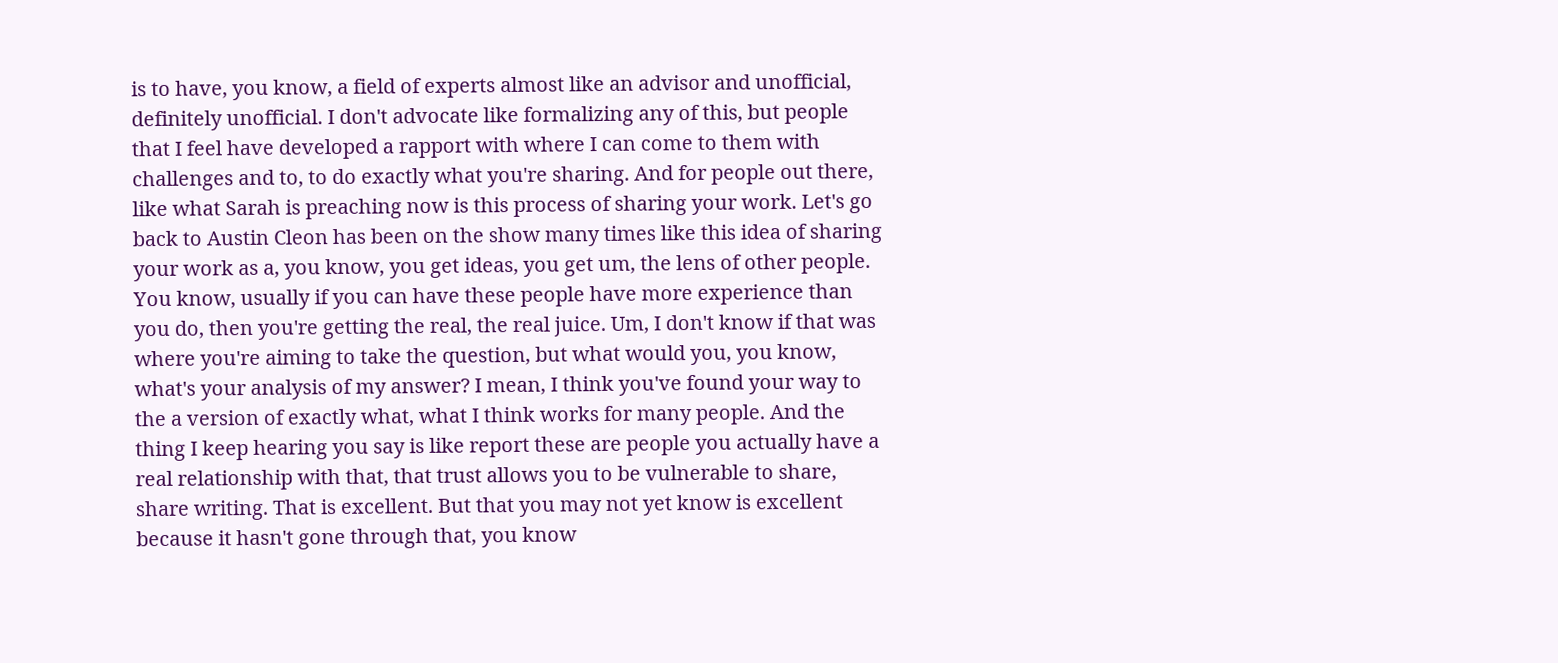is to have, you know, a field of experts almost like an advisor and unofficial, definitely unofficial. I don't advocate like formalizing any of this, but people that I feel have developed a rapport with where I can come to them with challenges and to, to do exactly what you're sharing. And for people out there, like what Sarah is preaching now is this process of sharing your work. Let's go back to Austin Cleon has been on the show many times like this idea of sharing your work as a, you know, you get ideas, you get um, the lens of other people. You know, usually if you can have these people have more experience than you do, then you're getting the real, the real juice. Um, I don't know if that was where you're aiming to take the question, but what would you, you know, what's your analysis of my answer? I mean, I think you've found your way to the a version of exactly what, what I think works for many people. And the thing I keep hearing you say is like report these are people you actually have a real relationship with that, that trust allows you to be vulnerable to share, share writing. That is excellent. But that you may not yet know is excellent because it hasn't gone through that, you know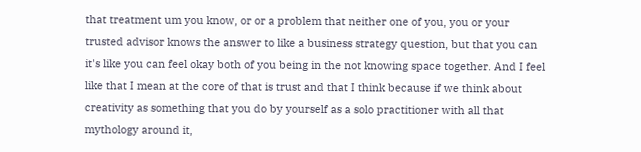that treatment um you know, or or a problem that neither one of you, you or your trusted advisor knows the answer to like a business strategy question, but that you can it's like you can feel okay both of you being in the not knowing space together. And I feel like that I mean at the core of that is trust and that I think because if we think about creativity as something that you do by yourself as a solo practitioner with all that mythology around it,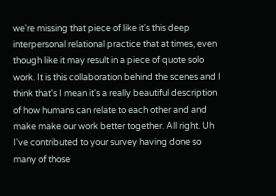we're missing that piece of like it's this deep interpersonal relational practice that at times, even though like it may result in a piece of quote solo work. It is this collaboration behind the scenes and I think that's I mean it's a really beautiful description of how humans can relate to each other and and make make our work better together. All right. Uh I've contributed to your survey having done so many of those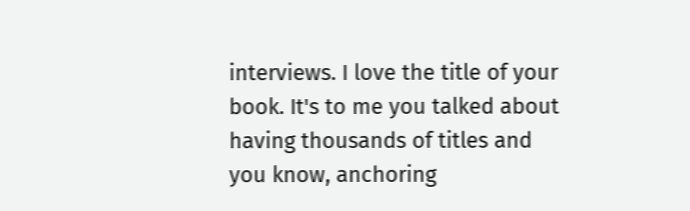interviews. I love the title of your book. It's to me you talked about having thousands of titles and you know, anchoring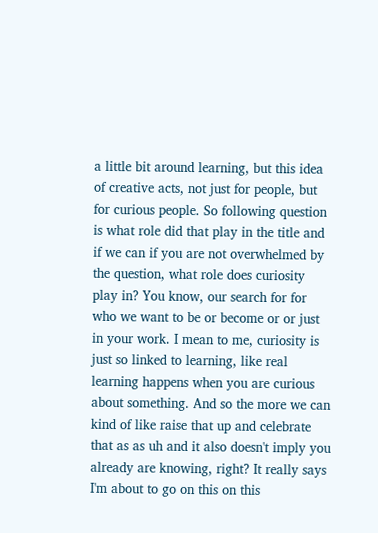a little bit around learning, but this idea of creative acts, not just for people, but for curious people. So following question is what role did that play in the title and if we can if you are not overwhelmed by the question, what role does curiosity play in? You know, our search for for who we want to be or become or or just in your work. I mean to me, curiosity is just so linked to learning, like real learning happens when you are curious about something. And so the more we can kind of like raise that up and celebrate that as as uh and it also doesn't imply you already are knowing, right? It really says I'm about to go on this on this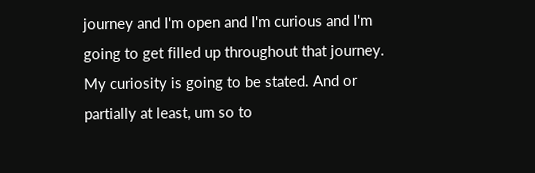journey and I'm open and I'm curious and I'm going to get filled up throughout that journey. My curiosity is going to be stated. And or partially at least, um so to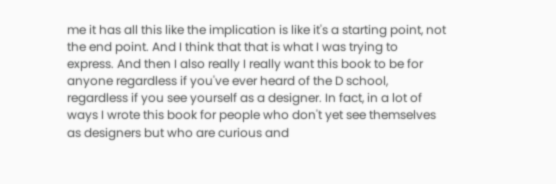me it has all this like the implication is like it's a starting point, not the end point. And I think that that is what I was trying to express. And then I also really I really want this book to be for anyone regardless if you've ever heard of the D school, regardless if you see yourself as a designer. In fact, in a lot of ways I wrote this book for people who don't yet see themselves as designers but who are curious and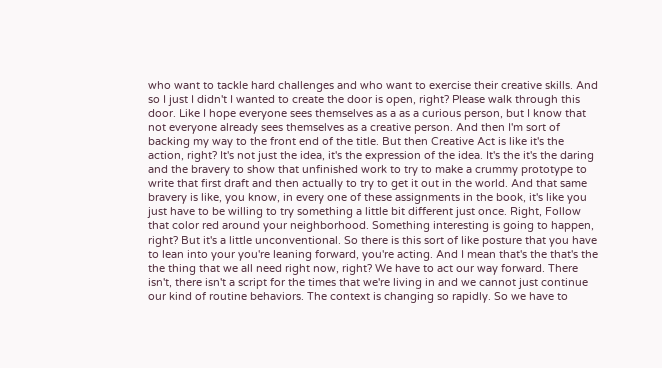who want to tackle hard challenges and who want to exercise their creative skills. And so I just I didn't I wanted to create the door is open, right? Please walk through this door. Like I hope everyone sees themselves as a as a curious person, but I know that not everyone already sees themselves as a creative person. And then I'm sort of backing my way to the front end of the title. But then Creative Act is like it's the action, right? It's not just the idea, it's the expression of the idea. It's the it's the daring and the bravery to show that unfinished work to try to make a crummy prototype to write that first draft and then actually to try to get it out in the world. And that same bravery is like, you know, in every one of these assignments in the book, it's like you just have to be willing to try something a little bit different just once. Right, Follow that color red around your neighborhood. Something interesting is going to happen, right? But it's a little unconventional. So there is this sort of like posture that you have to lean into your you're leaning forward, you're acting. And I mean that's the that's the the thing that we all need right now, right? We have to act our way forward. There isn't, there isn't a script for the times that we're living in and we cannot just continue our kind of routine behaviors. The context is changing so rapidly. So we have to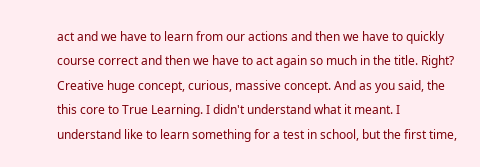act and we have to learn from our actions and then we have to quickly course correct and then we have to act again so much in the title. Right? Creative huge concept, curious, massive concept. And as you said, the this core to True Learning. I didn't understand what it meant. I understand like to learn something for a test in school, but the first time,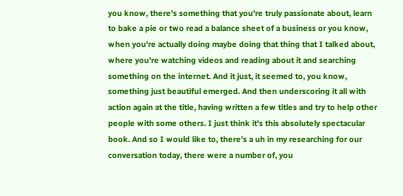you know, there's something that you're truly passionate about, learn to bake a pie or two read a balance sheet of a business or you know, when you're actually doing maybe doing that thing that I talked about, where you're watching videos and reading about it and searching something on the internet. And it just, it seemed to, you know, something just beautiful emerged. And then underscoring it all with action again at the title, having written a few titles and try to help other people with some others. I just think it's this absolutely spectacular book. And so I would like to, there's a uh in my researching for our conversation today, there were a number of, you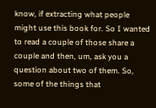know, if extracting what people might use this book for. So I wanted to read a couple of those share a couple and then, um, ask you a question about two of them. So, some of the things that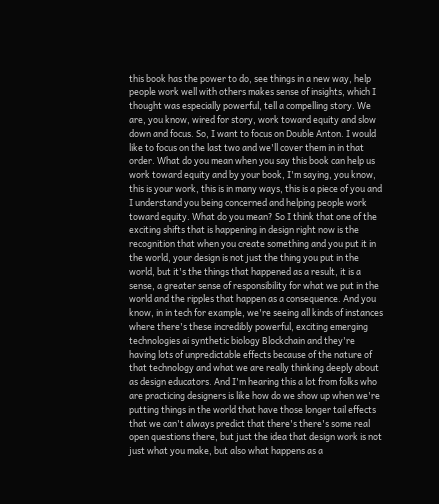this book has the power to do, see things in a new way, help people work well with others makes sense of insights, which I thought was especially powerful, tell a compelling story. We are, you know, wired for story, work toward equity and slow down and focus. So, I want to focus on Double Anton. I would like to focus on the last two and we'll cover them in in that order. What do you mean when you say this book can help us work toward equity and by your book, I'm saying, you know, this is your work, this is in many ways, this is a piece of you and I understand you being concerned and helping people work toward equity. What do you mean? So I think that one of the exciting shifts that is happening in design right now is the recognition that when you create something and you put it in the world, your design is not just the thing you put in the world, but it's the things that happened as a result, it is a sense, a greater sense of responsibility for what we put in the world and the ripples that happen as a consequence. And you know, in in tech for example, we're seeing all kinds of instances where there's these incredibly powerful, exciting emerging technologies ai synthetic biology Blockchain and they're having lots of unpredictable effects because of the nature of that technology and what we are really thinking deeply about as design educators. And I'm hearing this a lot from folks who are practicing designers is like how do we show up when we're putting things in the world that have those longer tail effects that we can't always predict that there's there's some real open questions there, but just the idea that design work is not just what you make, but also what happens as a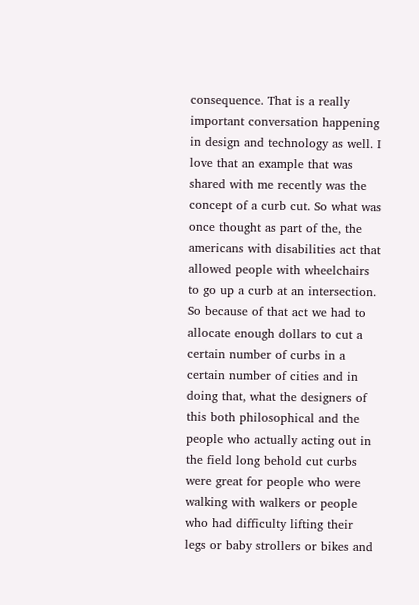consequence. That is a really important conversation happening in design and technology as well. I love that an example that was shared with me recently was the concept of a curb cut. So what was once thought as part of the, the americans with disabilities act that allowed people with wheelchairs to go up a curb at an intersection. So because of that act we had to allocate enough dollars to cut a certain number of curbs in a certain number of cities and in doing that, what the designers of this both philosophical and the people who actually acting out in the field long behold cut curbs were great for people who were walking with walkers or people who had difficulty lifting their legs or baby strollers or bikes and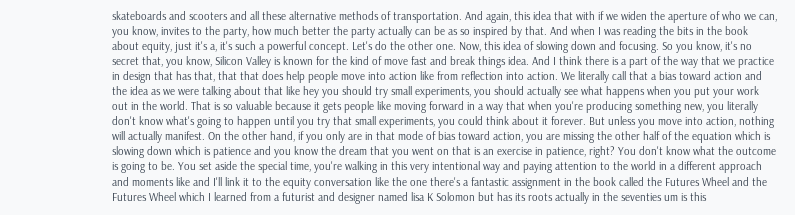skateboards and scooters and all these alternative methods of transportation. And again, this idea that with if we widen the aperture of who we can, you know, invites to the party, how much better the party actually can be as so inspired by that. And when I was reading the bits in the book about equity, just it's a, it's such a powerful concept. Let's do the other one. Now, this idea of slowing down and focusing. So you know, it's no secret that, you know, Silicon Valley is known for the kind of move fast and break things idea. And I think there is a part of the way that we practice in design that has that, that that does help people move into action like from reflection into action. We literally call that a bias toward action and the idea as we were talking about that like hey you should try small experiments, you should actually see what happens when you put your work out in the world. That is so valuable because it gets people like moving forward in a way that when you're producing something new, you literally don't know what's going to happen until you try that small experiments, you could think about it forever. But unless you move into action, nothing will actually manifest. On the other hand, if you only are in that mode of bias toward action, you are missing the other half of the equation which is slowing down which is patience and you know the dream that you went on that is an exercise in patience, right? You don't know what the outcome is going to be. You set aside the special time, you're walking in this very intentional way and paying attention to the world in a different approach and moments like and I'll link it to the equity conversation like the one there's a fantastic assignment in the book called the Futures Wheel and the Futures Wheel which I learned from a futurist and designer named lisa K Solomon but has its roots actually in the seventies um is this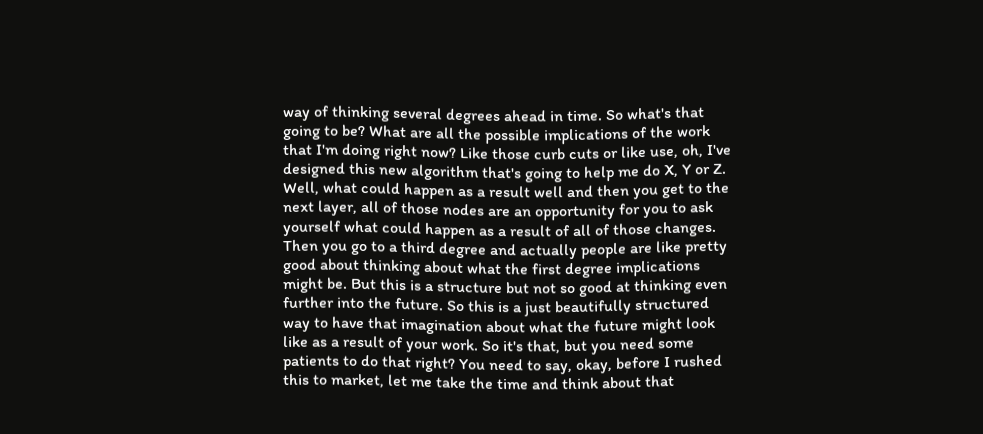way of thinking several degrees ahead in time. So what's that going to be? What are all the possible implications of the work that I'm doing right now? Like those curb cuts or like use, oh, I've designed this new algorithm that's going to help me do X, Y or Z. Well, what could happen as a result well and then you get to the next layer, all of those nodes are an opportunity for you to ask yourself what could happen as a result of all of those changes. Then you go to a third degree and actually people are like pretty good about thinking about what the first degree implications might be. But this is a structure but not so good at thinking even further into the future. So this is a just beautifully structured way to have that imagination about what the future might look like as a result of your work. So it's that, but you need some patients to do that right? You need to say, okay, before I rushed this to market, let me take the time and think about that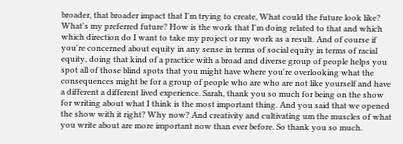broader, that broader impact that I'm trying to create, What could the future look like? What's my preferred future? How is the work that I'm doing related to that and which which direction do I want to take my project or my work as a result. And of course if you're concerned about equity in any sense in terms of social equity in terms of racial equity, doing that kind of a practice with a broad and diverse group of people helps you spot all of those blind spots that you might have where you're overlooking what the consequences might be for a group of people who are who are not like yourself and have a different a different lived experience. Sarah, thank you so much for being on the show for writing about what I think is the most important thing. And you said that we opened the show with it right? Why now? And creativity and cultivating um the muscles of what you write about are more important now than ever before. So thank you so much.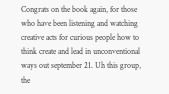Congrats on the book again, for those who have been listening and watching creative acts for curious people how to think create and lead in unconventional ways out september 21. Uh this group, the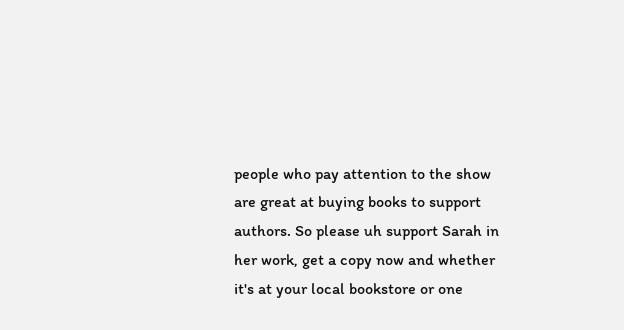people who pay attention to the show are great at buying books to support authors. So please uh support Sarah in her work, get a copy now and whether it's at your local bookstore or one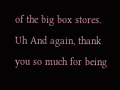of the big box stores. Uh And again, thank you so much for being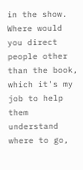in the show. Where would you direct people other than the book, which it's my job to help them understand where to go,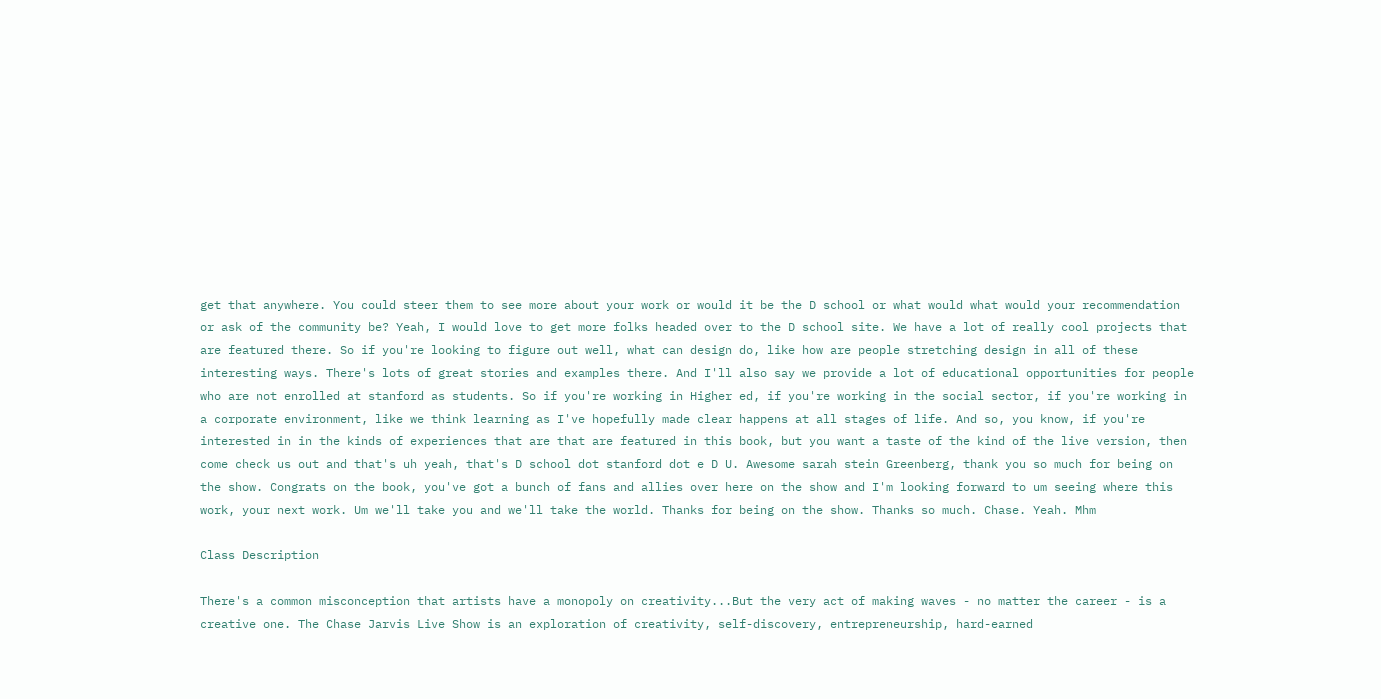get that anywhere. You could steer them to see more about your work or would it be the D school or what would what would your recommendation or ask of the community be? Yeah, I would love to get more folks headed over to the D school site. We have a lot of really cool projects that are featured there. So if you're looking to figure out well, what can design do, like how are people stretching design in all of these interesting ways. There's lots of great stories and examples there. And I'll also say we provide a lot of educational opportunities for people who are not enrolled at stanford as students. So if you're working in Higher ed, if you're working in the social sector, if you're working in a corporate environment, like we think learning as I've hopefully made clear happens at all stages of life. And so, you know, if you're interested in in the kinds of experiences that are that are featured in this book, but you want a taste of the kind of the live version, then come check us out and that's uh yeah, that's D school dot stanford dot e D U. Awesome sarah stein Greenberg, thank you so much for being on the show. Congrats on the book, you've got a bunch of fans and allies over here on the show and I'm looking forward to um seeing where this work, your next work. Um we'll take you and we'll take the world. Thanks for being on the show. Thanks so much. Chase. Yeah. Mhm

Class Description

There's a common misconception that artists have a monopoly on creativity...But the very act of making waves - no matter the career - is a creative one. The Chase Jarvis Live Show is an exploration of creativity, self-discovery, entrepreneurship, hard-earned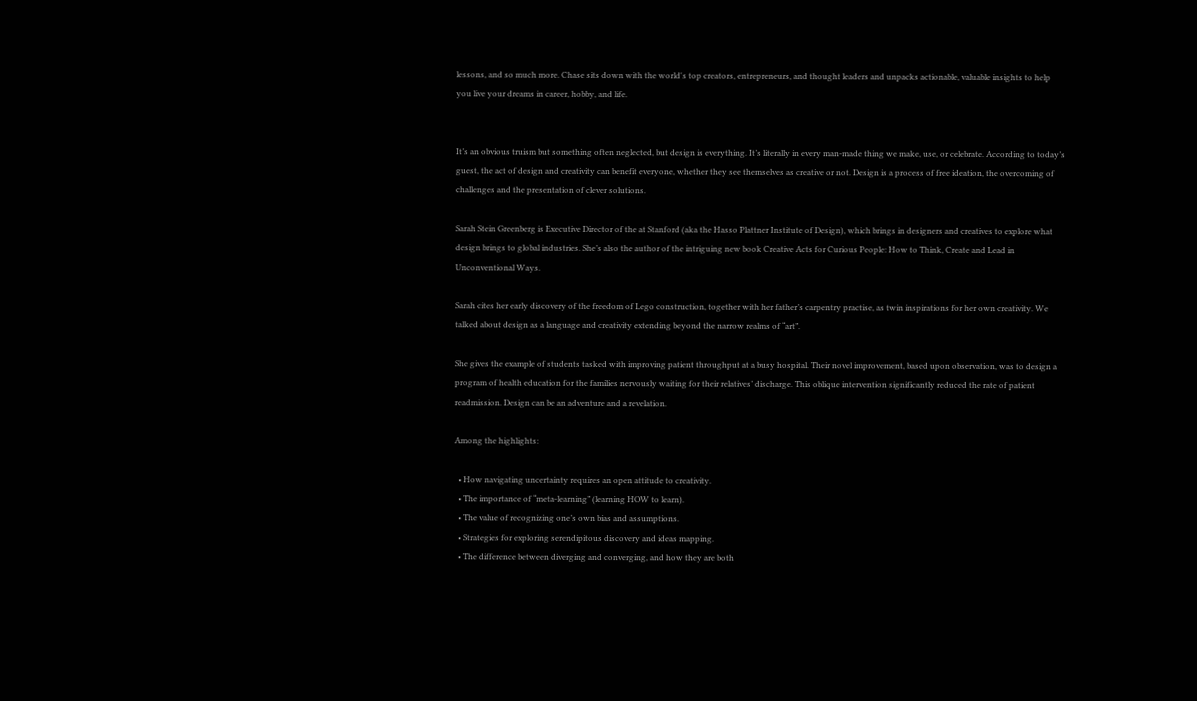lessons, and so much more. Chase sits down with the world's top creators, entrepreneurs, and thought leaders and unpacks actionable, valuable insights to help you live your dreams in career, hobby, and life.


It’s an obvious truism but something often neglected, but design is everything. It’s literally in every man-made thing we make, use, or celebrate. According to today’s guest, the act of design and creativity can benefit everyone, whether they see themselves as creative or not. Design is a process of free ideation, the overcoming of challenges and the presentation of clever solutions.

Sarah Stein Greenberg is Executive Director of the at Stanford (aka the Hasso Plattner Institute of Design), which brings in designers and creatives to explore what design brings to global industries. She’s also the author of the intriguing new book Creative Acts for Curious People: How to Think, Create and Lead in Unconventional Ways.

Sarah cites her early discovery of the freedom of Lego construction, together with her father’s carpentry practise, as twin inspirations for her own creativity. We talked about design as a language and creativity extending beyond the narrow realms of “art”.

She gives the example of students tasked with improving patient throughput at a busy hospital. Their novel improvement, based upon observation, was to design a program of health education for the families nervously waiting for their relatives’ discharge. This oblique intervention significantly reduced the rate of patient readmission. Design can be an adventure and a revelation.

Among the highlights:

  • How navigating uncertainty requires an open attitude to creativity.
  • The importance of “meta-learning” (learning HOW to learn).
  • The value of recognizing one’s own bias and assumptions.
  • Strategies for exploring serendipitous discovery and ideas mapping.
  • The difference between diverging and converging, and how they are both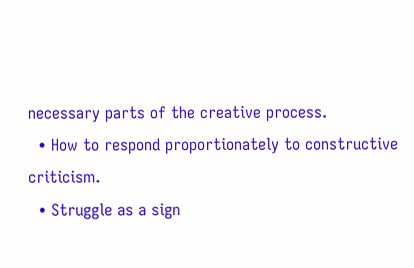necessary parts of the creative process.
  • How to respond proportionately to constructive criticism.
  • Struggle as a sign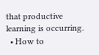that productive learning is occurring.
  • How to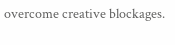overcome creative blockages.